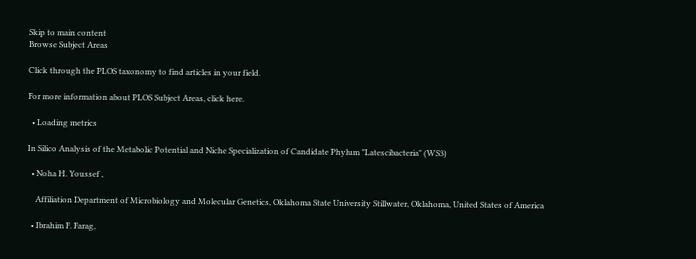Skip to main content
Browse Subject Areas

Click through the PLOS taxonomy to find articles in your field.

For more information about PLOS Subject Areas, click here.

  • Loading metrics

In Silico Analysis of the Metabolic Potential and Niche Specialization of Candidate Phylum "Latescibacteria" (WS3)

  • Noha H. Youssef ,

    Affiliation Department of Microbiology and Molecular Genetics, Oklahoma State University Stillwater, Oklahoma, United States of America

  • Ibrahim F. Farag,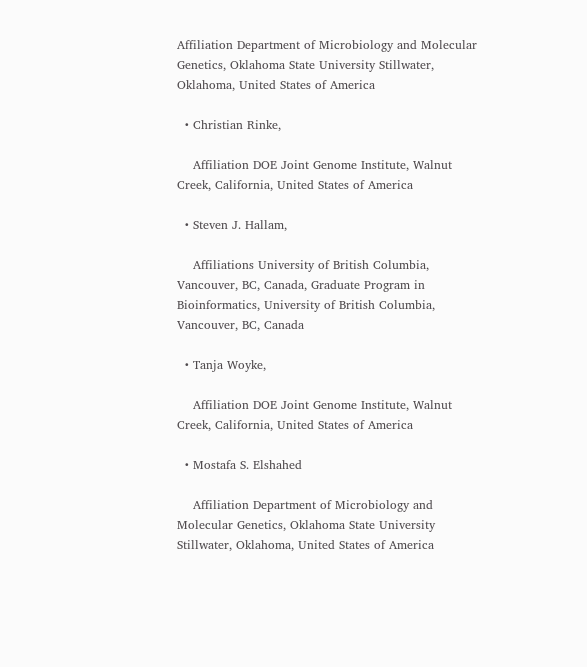Affiliation Department of Microbiology and Molecular Genetics, Oklahoma State University Stillwater, Oklahoma, United States of America

  • Christian Rinke,

    Affiliation DOE Joint Genome Institute, Walnut Creek, California, United States of America

  • Steven J. Hallam,

    Affiliations University of British Columbia, Vancouver, BC, Canada, Graduate Program in Bioinformatics, University of British Columbia, Vancouver, BC, Canada

  • Tanja Woyke,

    Affiliation DOE Joint Genome Institute, Walnut Creek, California, United States of America

  • Mostafa S. Elshahed

    Affiliation Department of Microbiology and Molecular Genetics, Oklahoma State University Stillwater, Oklahoma, United States of America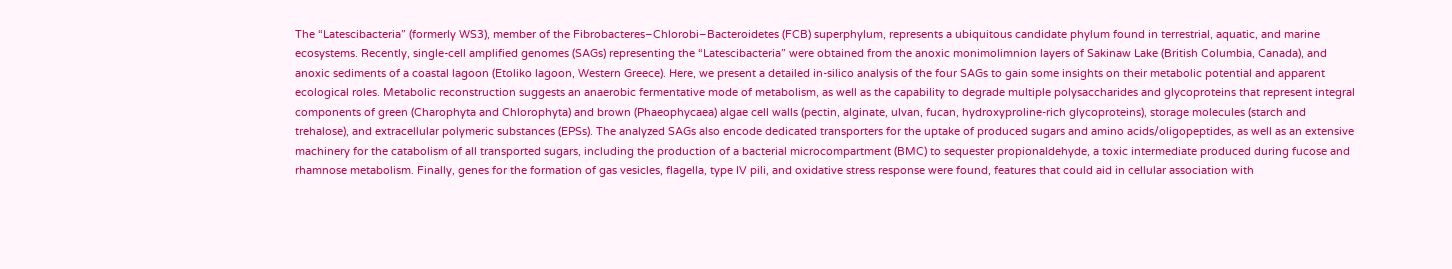The “Latescibacteria” (formerly WS3), member of the Fibrobacteres–Chlorobi–Bacteroidetes (FCB) superphylum, represents a ubiquitous candidate phylum found in terrestrial, aquatic, and marine ecosystems. Recently, single-cell amplified genomes (SAGs) representing the “Latescibacteria” were obtained from the anoxic monimolimnion layers of Sakinaw Lake (British Columbia, Canada), and anoxic sediments of a coastal lagoon (Etoliko lagoon, Western Greece). Here, we present a detailed in-silico analysis of the four SAGs to gain some insights on their metabolic potential and apparent ecological roles. Metabolic reconstruction suggests an anaerobic fermentative mode of metabolism, as well as the capability to degrade multiple polysaccharides and glycoproteins that represent integral components of green (Charophyta and Chlorophyta) and brown (Phaeophycaea) algae cell walls (pectin, alginate, ulvan, fucan, hydroxyproline-rich glycoproteins), storage molecules (starch and trehalose), and extracellular polymeric substances (EPSs). The analyzed SAGs also encode dedicated transporters for the uptake of produced sugars and amino acids/oligopeptides, as well as an extensive machinery for the catabolism of all transported sugars, including the production of a bacterial microcompartment (BMC) to sequester propionaldehyde, a toxic intermediate produced during fucose and rhamnose metabolism. Finally, genes for the formation of gas vesicles, flagella, type IV pili, and oxidative stress response were found, features that could aid in cellular association with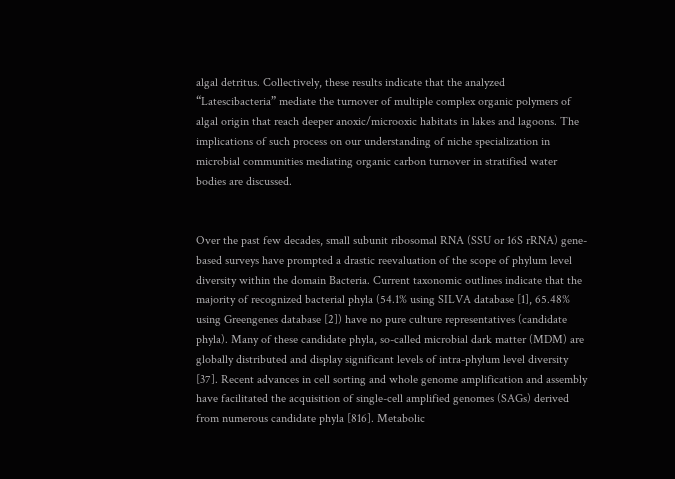algal detritus. Collectively, these results indicate that the analyzed “Latescibacteria” mediate the turnover of multiple complex organic polymers of algal origin that reach deeper anoxic/microoxic habitats in lakes and lagoons. The implications of such process on our understanding of niche specialization in microbial communities mediating organic carbon turnover in stratified water bodies are discussed.


Over the past few decades, small subunit ribosomal RNA (SSU or 16S rRNA) gene-based surveys have prompted a drastic reevaluation of the scope of phylum level diversity within the domain Bacteria. Current taxonomic outlines indicate that the majority of recognized bacterial phyla (54.1% using SILVA database [1], 65.48% using Greengenes database [2]) have no pure culture representatives (candidate phyla). Many of these candidate phyla, so-called microbial dark matter (MDM) are globally distributed and display significant levels of intra-phylum level diversity [37]. Recent advances in cell sorting and whole genome amplification and assembly have facilitated the acquisition of single-cell amplified genomes (SAGs) derived from numerous candidate phyla [816]. Metabolic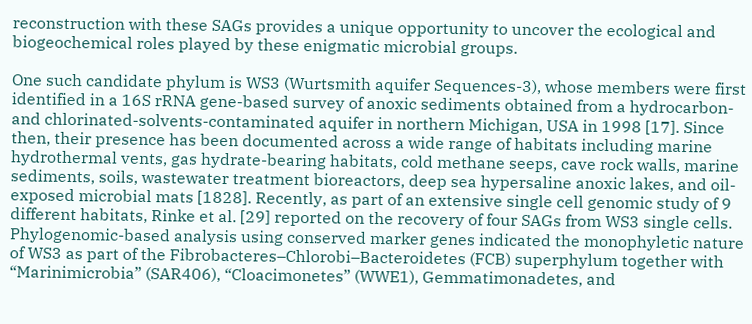reconstruction with these SAGs provides a unique opportunity to uncover the ecological and biogeochemical roles played by these enigmatic microbial groups.

One such candidate phylum is WS3 (Wurtsmith aquifer Sequences-3), whose members were first identified in a 16S rRNA gene-based survey of anoxic sediments obtained from a hydrocarbon- and chlorinated-solvents-contaminated aquifer in northern Michigan, USA in 1998 [17]. Since then, their presence has been documented across a wide range of habitats including marine hydrothermal vents, gas hydrate-bearing habitats, cold methane seeps, cave rock walls, marine sediments, soils, wastewater treatment bioreactors, deep sea hypersaline anoxic lakes, and oil-exposed microbial mats [1828]. Recently, as part of an extensive single cell genomic study of 9 different habitats, Rinke et al. [29] reported on the recovery of four SAGs from WS3 single cells. Phylogenomic-based analysis using conserved marker genes indicated the monophyletic nature of WS3 as part of the Fibrobacteres–Chlorobi–Bacteroidetes (FCB) superphylum together with “Marinimicrobia” (SAR406), “Cloacimonetes” (WWE1), Gemmatimonadetes, and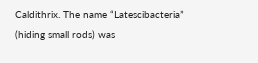Caldithrix. The name “Latescibacteria” (hiding small rods) was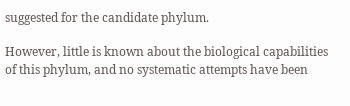suggested for the candidate phylum.

However, little is known about the biological capabilities of this phylum, and no systematic attempts have been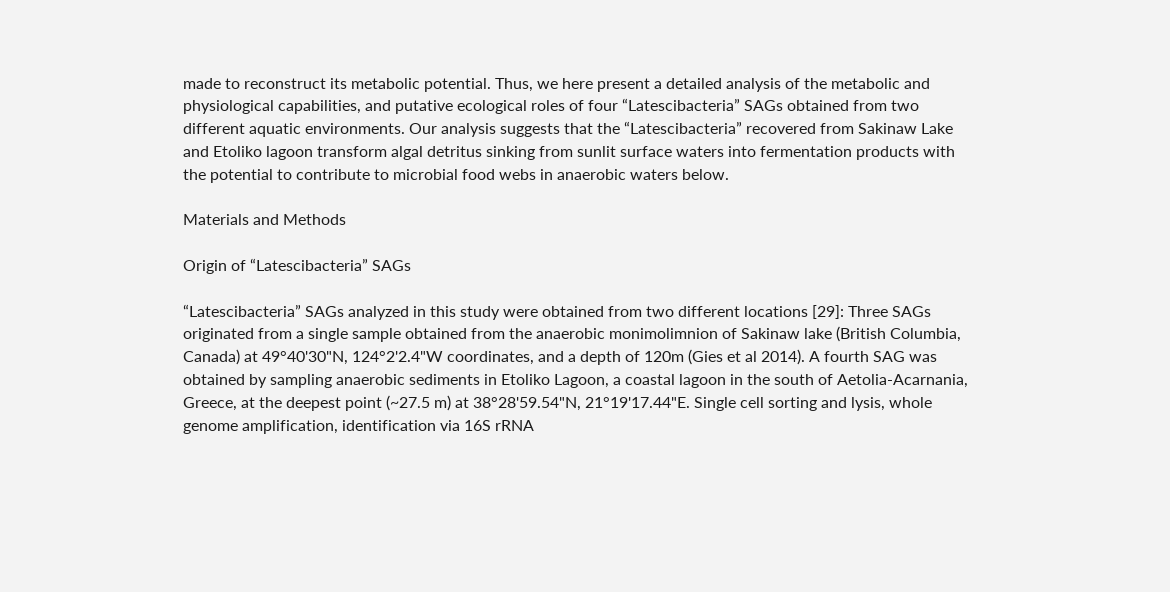made to reconstruct its metabolic potential. Thus, we here present a detailed analysis of the metabolic and physiological capabilities, and putative ecological roles of four “Latescibacteria” SAGs obtained from two different aquatic environments. Our analysis suggests that the “Latescibacteria” recovered from Sakinaw Lake and Etoliko lagoon transform algal detritus sinking from sunlit surface waters into fermentation products with the potential to contribute to microbial food webs in anaerobic waters below.

Materials and Methods

Origin of “Latescibacteria” SAGs

“Latescibacteria” SAGs analyzed in this study were obtained from two different locations [29]: Three SAGs originated from a single sample obtained from the anaerobic monimolimnion of Sakinaw lake (British Columbia, Canada) at 49°40'30"N, 124°2'2.4"W coordinates, and a depth of 120m (Gies et al 2014). A fourth SAG was obtained by sampling anaerobic sediments in Etoliko Lagoon, a coastal lagoon in the south of Aetolia-Acarnania, Greece, at the deepest point (~27.5 m) at 38°28'59.54"N, 21°19'17.44"E. Single cell sorting and lysis, whole genome amplification, identification via 16S rRNA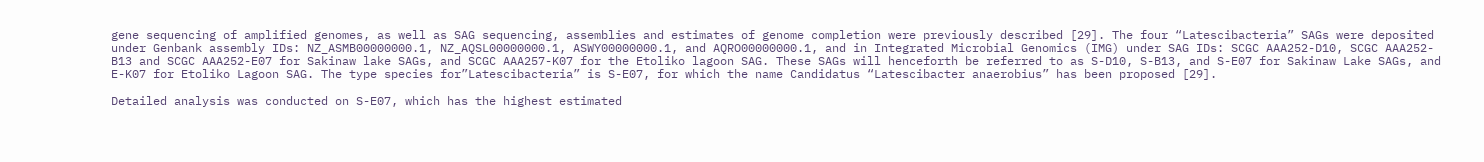gene sequencing of amplified genomes, as well as SAG sequencing, assemblies and estimates of genome completion were previously described [29]. The four “Latescibacteria” SAGs were deposited under Genbank assembly IDs: NZ_ASMB00000000.1, NZ_AQSL00000000.1, ASWY00000000.1, and AQRO00000000.1, and in Integrated Microbial Genomics (IMG) under SAG IDs: SCGC AAA252-D10, SCGC AAA252-B13 and SCGC AAA252-E07 for Sakinaw lake SAGs, and SCGC AAA257-K07 for the Etoliko lagoon SAG. These SAGs will henceforth be referred to as S-D10, S-B13, and S-E07 for Sakinaw Lake SAGs, and E-K07 for Etoliko Lagoon SAG. The type species for”Latescibacteria” is S-E07, for which the name Candidatus “Latescibacter anaerobius” has been proposed [29].

Detailed analysis was conducted on S-E07, which has the highest estimated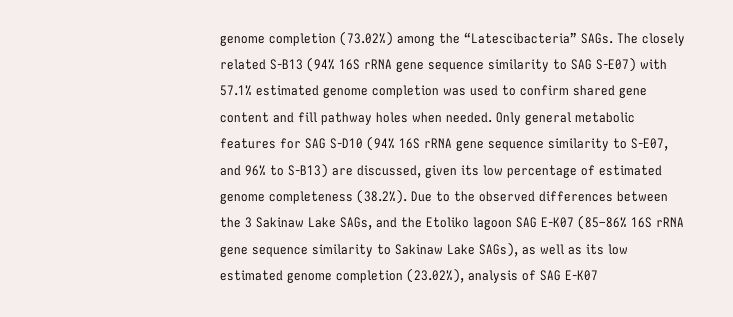genome completion (73.02%) among the “Latescibacteria” SAGs. The closely related S-B13 (94% 16S rRNA gene sequence similarity to SAG S-E07) with 57.1% estimated genome completion was used to confirm shared gene content and fill pathway holes when needed. Only general metabolic features for SAG S-D10 (94% 16S rRNA gene sequence similarity to S-E07, and 96% to S-B13) are discussed, given its low percentage of estimated genome completeness (38.2%). Due to the observed differences between the 3 Sakinaw Lake SAGs, and the Etoliko lagoon SAG E-K07 (85–86% 16S rRNA gene sequence similarity to Sakinaw Lake SAGs), as well as its low estimated genome completion (23.02%), analysis of SAG E-K07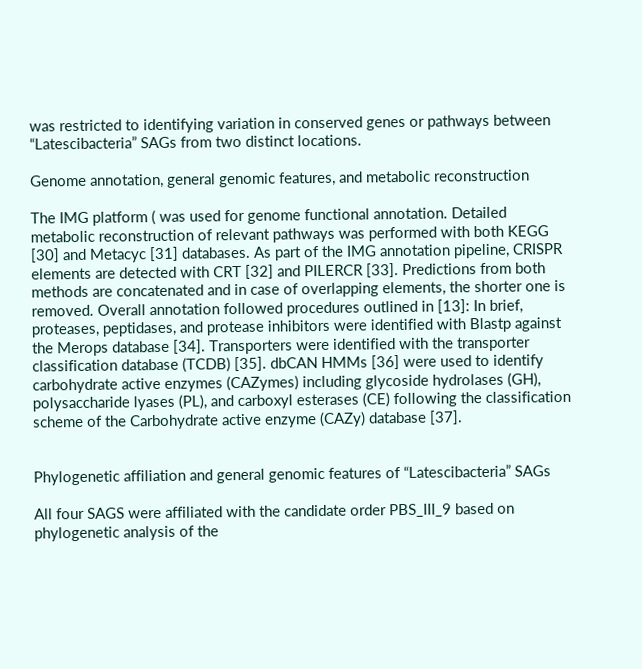was restricted to identifying variation in conserved genes or pathways between “Latescibacteria” SAGs from two distinct locations.

Genome annotation, general genomic features, and metabolic reconstruction

The IMG platform ( was used for genome functional annotation. Detailed metabolic reconstruction of relevant pathways was performed with both KEGG [30] and Metacyc [31] databases. As part of the IMG annotation pipeline, CRISPR elements are detected with CRT [32] and PILERCR [33]. Predictions from both methods are concatenated and in case of overlapping elements, the shorter one is removed. Overall annotation followed procedures outlined in [13]: In brief, proteases, peptidases, and protease inhibitors were identified with Blastp against the Merops database [34]. Transporters were identified with the transporter classification database (TCDB) [35]. dbCAN HMMs [36] were used to identify carbohydrate active enzymes (CAZymes) including glycoside hydrolases (GH), polysaccharide lyases (PL), and carboxyl esterases (CE) following the classification scheme of the Carbohydrate active enzyme (CAZy) database [37].


Phylogenetic affiliation and general genomic features of “Latescibacteria” SAGs

All four SAGS were affiliated with the candidate order PBS_III_9 based on phylogenetic analysis of the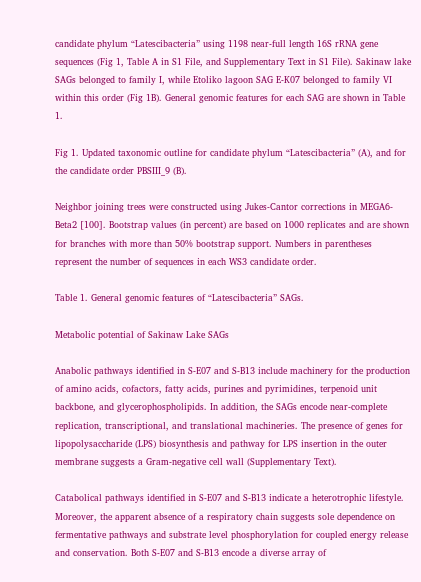candidate phylum “Latescibacteria” using 1198 near-full length 16S rRNA gene sequences (Fig 1, Table A in S1 File, and Supplementary Text in S1 File). Sakinaw lake SAGs belonged to family I, while Etoliko lagoon SAG E-K07 belonged to family VI within this order (Fig 1B). General genomic features for each SAG are shown in Table 1.

Fig 1. Updated taxonomic outline for candidate phylum “Latescibacteria” (A), and for the candidate order PBSIII_9 (B).

Neighbor joining trees were constructed using Jukes-Cantor corrections in MEGA6-Beta2 [100]. Bootstrap values (in percent) are based on 1000 replicates and are shown for branches with more than 50% bootstrap support. Numbers in parentheses represent the number of sequences in each WS3 candidate order.

Table 1. General genomic features of “Latescibacteria” SAGs.

Metabolic potential of Sakinaw Lake SAGs

Anabolic pathways identified in S-E07 and S-B13 include machinery for the production of amino acids, cofactors, fatty acids, purines and pyrimidines, terpenoid unit backbone, and glycerophospholipids. In addition, the SAGs encode near-complete replication, transcriptional, and translational machineries. The presence of genes for lipopolysaccharide (LPS) biosynthesis and pathway for LPS insertion in the outer membrane suggests a Gram-negative cell wall (Supplementary Text).

Catabolical pathways identified in S-E07 and S-B13 indicate a heterotrophic lifestyle. Moreover, the apparent absence of a respiratory chain suggests sole dependence on fermentative pathways and substrate level phosphorylation for coupled energy release and conservation. Both S-E07 and S-B13 encode a diverse array of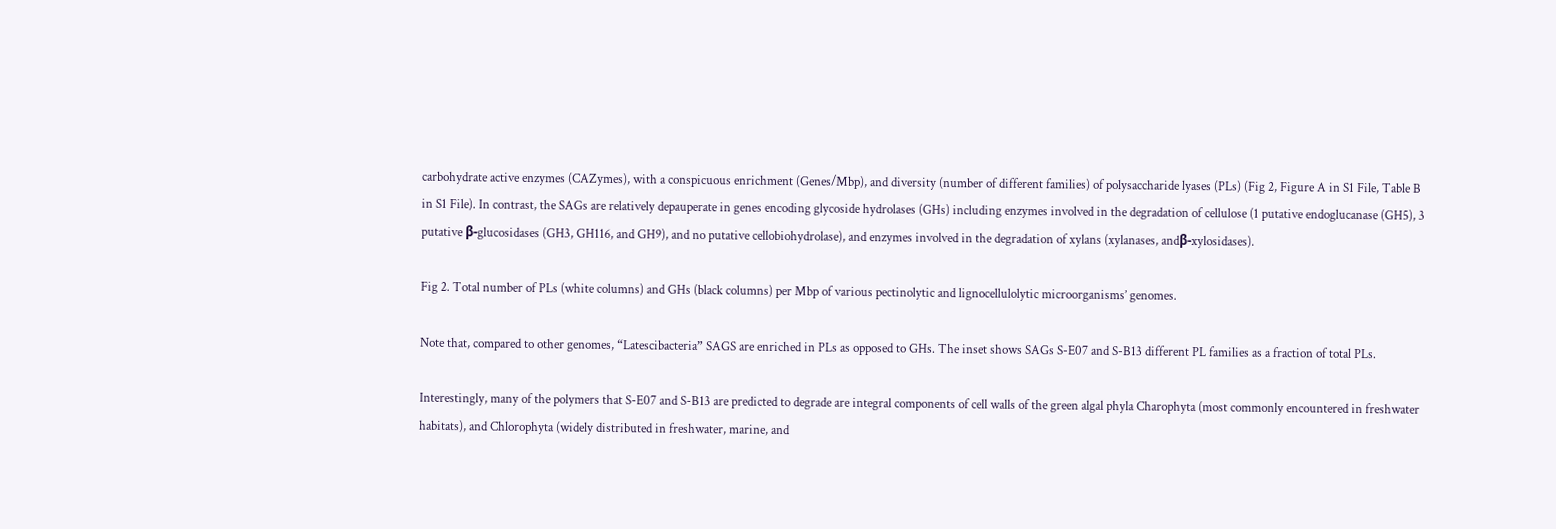carbohydrate active enzymes (CAZymes), with a conspicuous enrichment (Genes/Mbp), and diversity (number of different families) of polysaccharide lyases (PLs) (Fig 2, Figure A in S1 File, Table B in S1 File). In contrast, the SAGs are relatively depauperate in genes encoding glycoside hydrolases (GHs) including enzymes involved in the degradation of cellulose (1 putative endoglucanase (GH5), 3 putative β-glucosidases (GH3, GH116, and GH9), and no putative cellobiohydrolase), and enzymes involved in the degradation of xylans (xylanases, andβ-xylosidases).

Fig 2. Total number of PLs (white columns) and GHs (black columns) per Mbp of various pectinolytic and lignocellulolytic microorganisms’ genomes.

Note that, compared to other genomes, “Latescibacteria” SAGS are enriched in PLs as opposed to GHs. The inset shows SAGs S-E07 and S-B13 different PL families as a fraction of total PLs.

Interestingly, many of the polymers that S-E07 and S-B13 are predicted to degrade are integral components of cell walls of the green algal phyla Charophyta (most commonly encountered in freshwater habitats), and Chlorophyta (widely distributed in freshwater, marine, and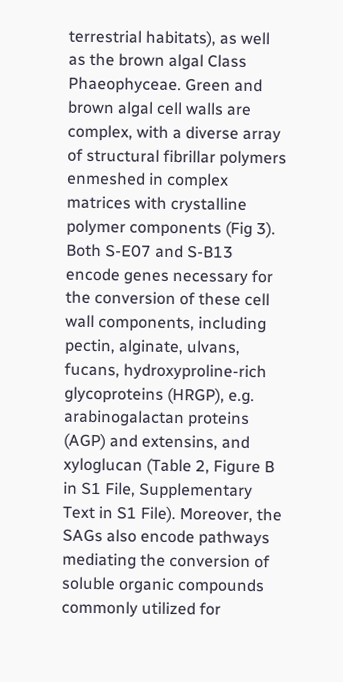terrestrial habitats), as well as the brown algal Class Phaeophyceae. Green and brown algal cell walls are complex, with a diverse array of structural fibrillar polymers enmeshed in complex matrices with crystalline polymer components (Fig 3). Both S-E07 and S-B13 encode genes necessary for the conversion of these cell wall components, including pectin, alginate, ulvans, fucans, hydroxyproline-rich glycoproteins (HRGP), e.g. arabinogalactan proteins (AGP) and extensins, and xyloglucan (Table 2, Figure B in S1 File, Supplementary Text in S1 File). Moreover, the SAGs also encode pathways mediating the conversion of soluble organic compounds commonly utilized for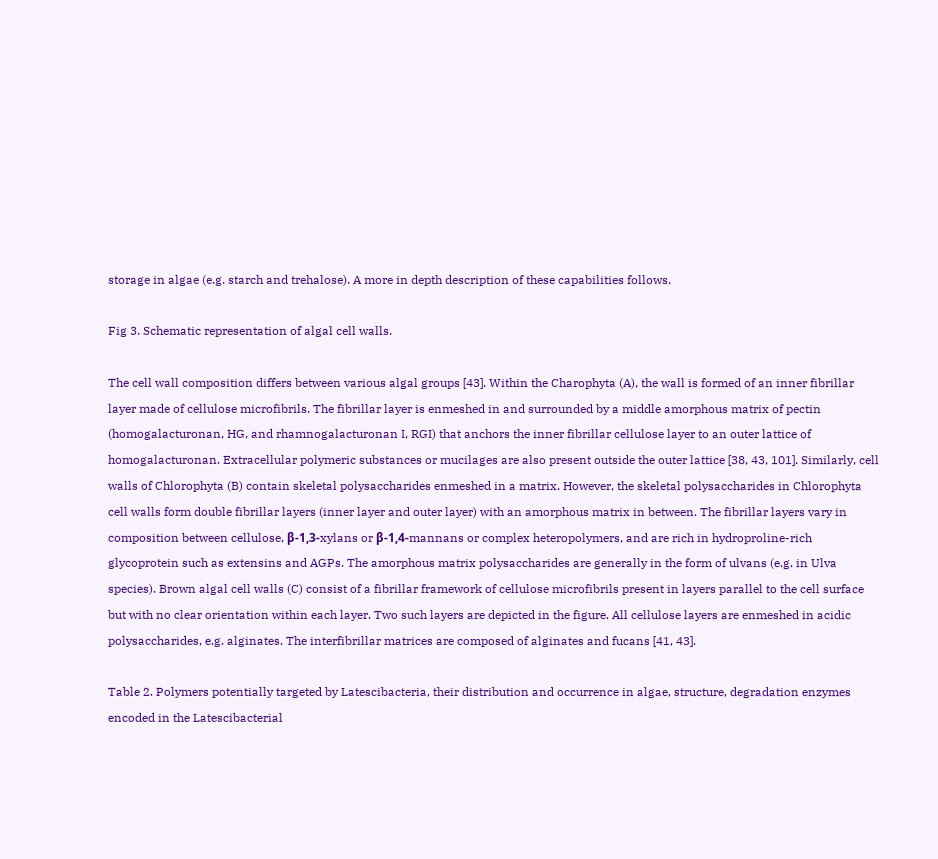storage in algae (e.g. starch and trehalose). A more in depth description of these capabilities follows.

Fig 3. Schematic representation of algal cell walls.

The cell wall composition differs between various algal groups [43]. Within the Charophyta (A), the wall is formed of an inner fibrillar layer made of cellulose microfibrils. The fibrillar layer is enmeshed in and surrounded by a middle amorphous matrix of pectin (homogalacturonan, HG, and rhamnogalacturonan I, RGI) that anchors the inner fibrillar cellulose layer to an outer lattice of homogalacturonan. Extracellular polymeric substances or mucilages are also present outside the outer lattice [38, 43, 101]. Similarly, cell walls of Chlorophyta (B) contain skeletal polysaccharides enmeshed in a matrix. However, the skeletal polysaccharides in Chlorophyta cell walls form double fibrillar layers (inner layer and outer layer) with an amorphous matrix in between. The fibrillar layers vary in composition between cellulose, β-1,3-xylans or β-1,4-mannans or complex heteropolymers, and are rich in hydroproline-rich glycoprotein such as extensins and AGPs. The amorphous matrix polysaccharides are generally in the form of ulvans (e.g. in Ulva species). Brown algal cell walls (C) consist of a fibrillar framework of cellulose microfibrils present in layers parallel to the cell surface but with no clear orientation within each layer. Two such layers are depicted in the figure. All cellulose layers are enmeshed in acidic polysaccharides, e.g. alginates. The interfibrillar matrices are composed of alginates and fucans [41, 43].

Table 2. Polymers potentially targeted by Latescibacteria, their distribution and occurrence in algae, structure, degradation enzymes encoded in the Latescibacterial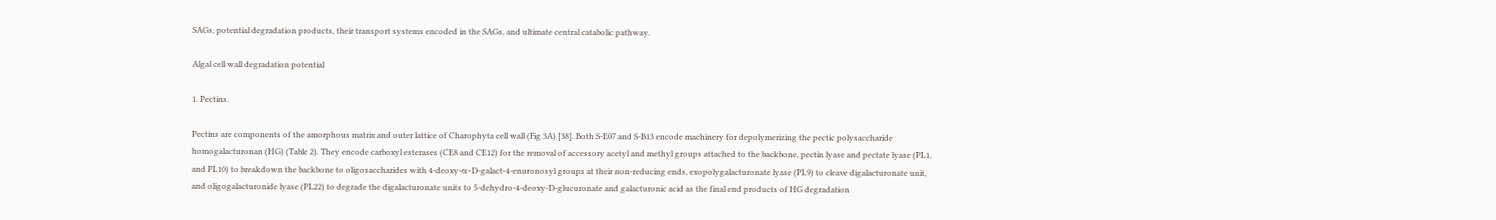SAGs, potential degradation products, their transport systems encoded in the SAGs, and ultimate central catabolic pathway.

Algal cell wall degradation potential

1. Pectins.

Pectins are components of the amorphous matrix and outer lattice of Charophyta cell wall (Fig 3A) [38]. Both S-E07 and S-B13 encode machinery for depolymerizing the pectic polysaccharide homogalacturonan (HG) (Table 2). They encode carboxyl esterases (CE8 and CE12) for the removal of accessory acetyl and methyl groups attached to the backbone, pectin lyase and pectate lyase (PL1, and PL10) to breakdown the backbone to oligosaccharides with 4-deoxy-α-D-galact-4-enuronosyl groups at their non-reducing ends, exopolygalacturonate lyase (PL9) to cleave digalacturonate unit, and oligogalacturonide lyase (PL22) to degrade the digalacturonate units to 5-dehydro-4-deoxy-D-glucuronate and galacturonic acid as the final end products of HG degradation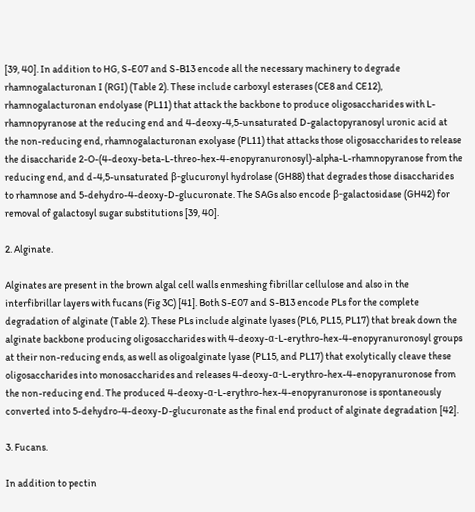[39, 40]. In addition to HG, S-E07 and S-B13 encode all the necessary machinery to degrade rhamnogalacturonan I (RGI) (Table 2). These include carboxyl esterases (CE8 and CE12), rhamnogalacturonan endolyase (PL11) that attack the backbone to produce oligosaccharides with L-rhamnopyranose at the reducing end and 4-deoxy-4,5-unsaturated D-galactopyranosyl uronic acid at the non-reducing end, rhamnogalacturonan exolyase (PL11) that attacks those oligosaccharides to release the disaccharide 2-O-(4-deoxy-beta-L-threo-hex-4-enopyranuronosyl)-alpha-L-rhamnopyranose from the reducing end, and d-4,5-unsaturated β-glucuronyl hydrolase (GH88) that degrades those disaccharides to rhamnose and 5-dehydro-4-deoxy-D-glucuronate. The SAGs also encode β-galactosidase (GH42) for removal of galactosyl sugar substitutions [39, 40].

2. Alginate.

Alginates are present in the brown algal cell walls enmeshing fibrillar cellulose and also in the interfibrillar layers with fucans (Fig 3C) [41]. Both S-E07 and S-B13 encode PLs for the complete degradation of alginate (Table 2). These PLs include alginate lyases (PL6, PL15, PL17) that break down the alginate backbone producing oligosaccharides with 4-deoxy-α-L-erythro-hex-4-enopyranuronosyl groups at their non-reducing ends, as well as oligoalginate lyase (PL15, and PL17) that exolytically cleave these oligosaccharides into monosaccharides and releases 4-deoxy-α-L-erythro-hex-4-enopyranuronose from the non-reducing end. The produced 4-deoxy-α-L-erythro-hex-4-enopyranuronose is spontaneously converted into 5-dehydro-4-deoxy-D-glucuronate as the final end product of alginate degradation [42].

3. Fucans.

In addition to pectin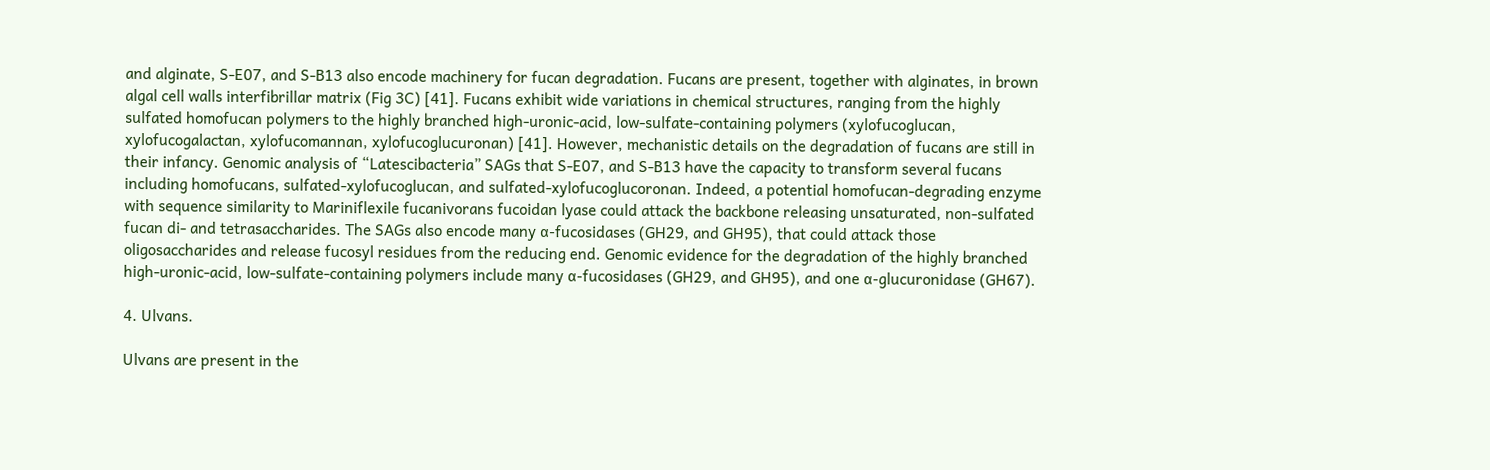and alginate, S-E07, and S-B13 also encode machinery for fucan degradation. Fucans are present, together with alginates, in brown algal cell walls interfibrillar matrix (Fig 3C) [41]. Fucans exhibit wide variations in chemical structures, ranging from the highly sulfated homofucan polymers to the highly branched high-uronic-acid, low-sulfate-containing polymers (xylofucoglucan, xylofucogalactan, xylofucomannan, xylofucoglucuronan) [41]. However, mechanistic details on the degradation of fucans are still in their infancy. Genomic analysis of “Latescibacteria” SAGs that S-E07, and S-B13 have the capacity to transform several fucans including homofucans, sulfated-xylofucoglucan, and sulfated-xylofucoglucoronan. Indeed, a potential homofucan-degrading enzyme with sequence similarity to Mariniflexile fucanivorans fucoidan lyase could attack the backbone releasing unsaturated, non-sulfated fucan di- and tetrasaccharides. The SAGs also encode many α-fucosidases (GH29, and GH95), that could attack those oligosaccharides and release fucosyl residues from the reducing end. Genomic evidence for the degradation of the highly branched high-uronic-acid, low-sulfate-containing polymers include many α-fucosidases (GH29, and GH95), and one α-glucuronidase (GH67).

4. Ulvans.

Ulvans are present in the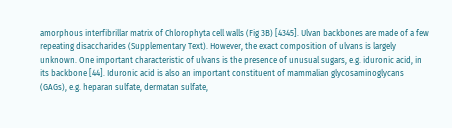amorphous interfibrillar matrix of Chlorophyta cell walls (Fig 3B) [4345]. Ulvan backbones are made of a few repeating disaccharides (Supplementary Text). However, the exact composition of ulvans is largely unknown. One important characteristic of ulvans is the presence of unusual sugars, e.g. iduronic acid, in its backbone [44]. Iduronic acid is also an important constituent of mammalian glycosaminoglycans (GAGs), e.g. heparan sulfate, dermatan sulfate,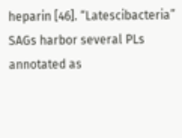heparin [46]. “Latescibacteria” SAGs harbor several PLs annotated as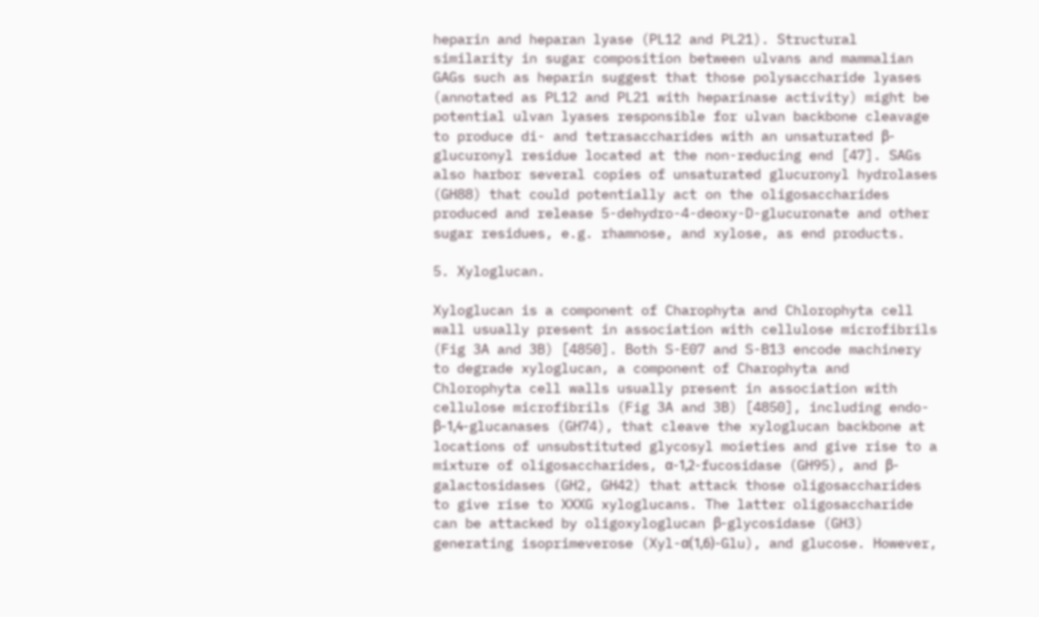heparin and heparan lyase (PL12 and PL21). Structural similarity in sugar composition between ulvans and mammalian GAGs such as heparin suggest that those polysaccharide lyases (annotated as PL12 and PL21 with heparinase activity) might be potential ulvan lyases responsible for ulvan backbone cleavage to produce di- and tetrasaccharides with an unsaturated β-glucuronyl residue located at the non-reducing end [47]. SAGs also harbor several copies of unsaturated glucuronyl hydrolases (GH88) that could potentially act on the oligosaccharides produced and release 5-dehydro-4-deoxy-D-glucuronate and other sugar residues, e.g. rhamnose, and xylose, as end products.

5. Xyloglucan.

Xyloglucan is a component of Charophyta and Chlorophyta cell wall usually present in association with cellulose microfibrils (Fig 3A and 3B) [4850]. Both S-E07 and S-B13 encode machinery to degrade xyloglucan, a component of Charophyta and Chlorophyta cell walls usually present in association with cellulose microfibrils (Fig 3A and 3B) [4850], including endo-β-1,4-glucanases (GH74), that cleave the xyloglucan backbone at locations of unsubstituted glycosyl moieties and give rise to a mixture of oligosaccharides, α-1,2-fucosidase (GH95), and β-galactosidases (GH2, GH42) that attack those oligosaccharides to give rise to XXXG xyloglucans. The latter oligosaccharide can be attacked by oligoxyloglucan β-glycosidase (GH3) generating isoprimeverose (Xyl-α(1,6)-Glu), and glucose. However,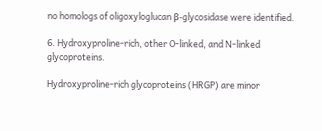no homologs of oligoxyloglucan β-glycosidase were identified.

6. Hydroxyproline-rich, other O-linked, and N-linked glycoproteins.

Hydroxyproline-rich glycoproteins (HRGP) are minor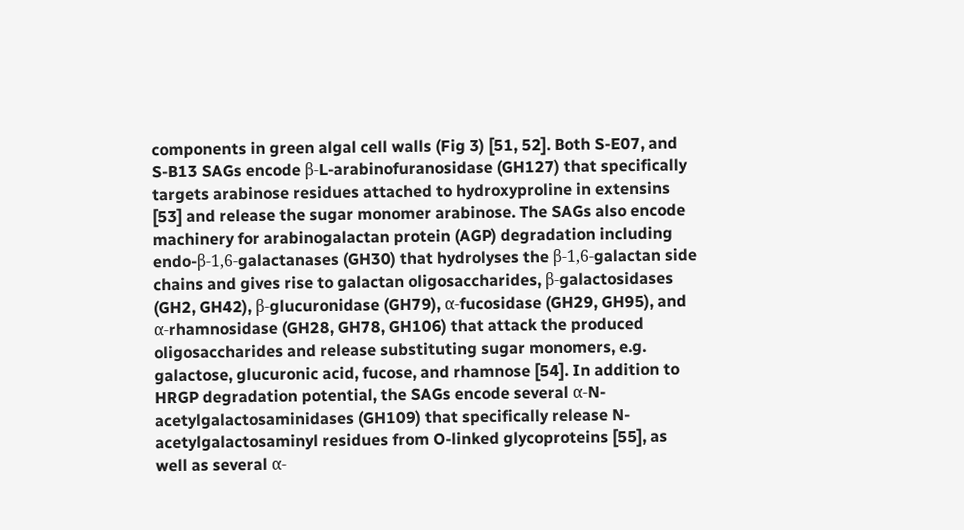components in green algal cell walls (Fig 3) [51, 52]. Both S-E07, and S-B13 SAGs encode β-L-arabinofuranosidase (GH127) that specifically targets arabinose residues attached to hydroxyproline in extensins [53] and release the sugar monomer arabinose. The SAGs also encode machinery for arabinogalactan protein (AGP) degradation including endo-β-1,6-galactanases (GH30) that hydrolyses the β-1,6-galactan side chains and gives rise to galactan oligosaccharides, β-galactosidases (GH2, GH42), β-glucuronidase (GH79), α-fucosidase (GH29, GH95), and α-rhamnosidase (GH28, GH78, GH106) that attack the produced oligosaccharides and release substituting sugar monomers, e.g. galactose, glucuronic acid, fucose, and rhamnose [54]. In addition to HRGP degradation potential, the SAGs encode several α-N-acetylgalactosaminidases (GH109) that specifically release N-acetylgalactosaminyl residues from O-linked glycoproteins [55], as well as several α-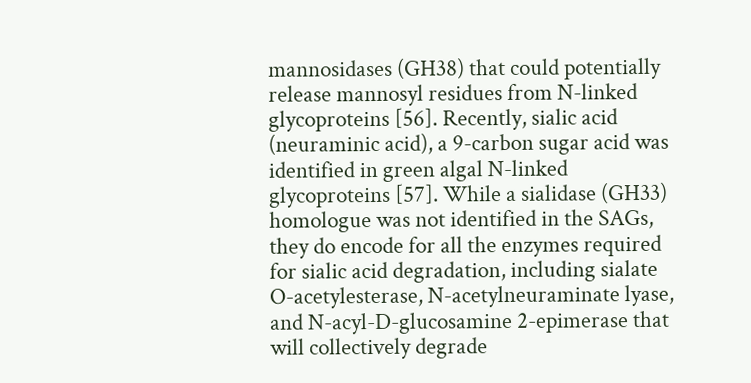mannosidases (GH38) that could potentially release mannosyl residues from N-linked glycoproteins [56]. Recently, sialic acid (neuraminic acid), a 9-carbon sugar acid was identified in green algal N-linked glycoproteins [57]. While a sialidase (GH33) homologue was not identified in the SAGs, they do encode for all the enzymes required for sialic acid degradation, including sialate O-acetylesterase, N-acetylneuraminate lyase, and N-acyl-D-glucosamine 2-epimerase that will collectively degrade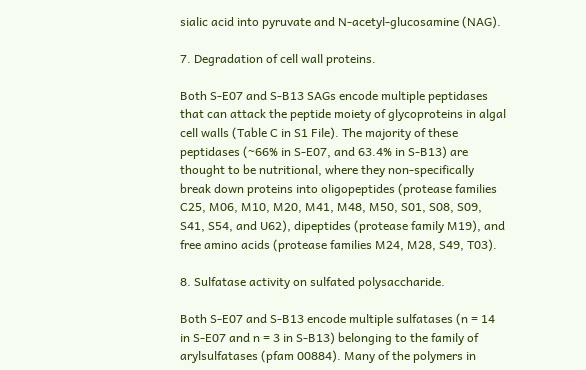sialic acid into pyruvate and N-acetyl-glucosamine (NAG).

7. Degradation of cell wall proteins.

Both S-E07 and S-B13 SAGs encode multiple peptidases that can attack the peptide moiety of glycoproteins in algal cell walls (Table C in S1 File). The majority of these peptidases (~66% in S-E07, and 63.4% in S-B13) are thought to be nutritional, where they non-specifically break down proteins into oligopeptides (protease families C25, M06, M10, M20, M41, M48, M50, S01, S08, S09, S41, S54, and U62), dipeptides (protease family M19), and free amino acids (protease families M24, M28, S49, T03).

8. Sulfatase activity on sulfated polysaccharide.

Both S-E07 and S-B13 encode multiple sulfatases (n = 14 in S-E07 and n = 3 in S-B13) belonging to the family of arylsulfatases (pfam 00884). Many of the polymers in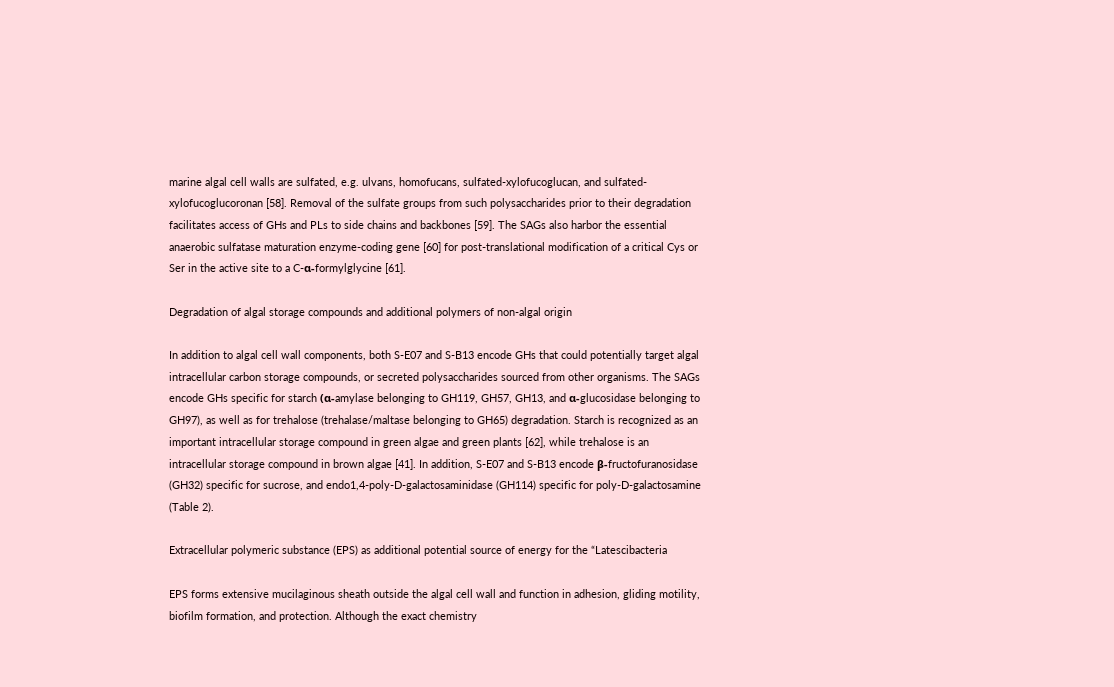marine algal cell walls are sulfated, e.g. ulvans, homofucans, sulfated-xylofucoglucan, and sulfated-xylofucoglucoronan [58]. Removal of the sulfate groups from such polysaccharides prior to their degradation facilitates access of GHs and PLs to side chains and backbones [59]. The SAGs also harbor the essential anaerobic sulfatase maturation enzyme-coding gene [60] for post-translational modification of a critical Cys or Ser in the active site to a C-α-formylglycine [61].

Degradation of algal storage compounds and additional polymers of non-algal origin

In addition to algal cell wall components, both S-E07 and S-B13 encode GHs that could potentially target algal intracellular carbon storage compounds, or secreted polysaccharides sourced from other organisms. The SAGs encode GHs specific for starch (α-amylase belonging to GH119, GH57, GH13, and α-glucosidase belonging to GH97), as well as for trehalose (trehalase/maltase belonging to GH65) degradation. Starch is recognized as an important intracellular storage compound in green algae and green plants [62], while trehalose is an intracellular storage compound in brown algae [41]. In addition, S-E07 and S-B13 encode β-fructofuranosidase (GH32) specific for sucrose, and endo1,4-poly-D-galactosaminidase (GH114) specific for poly-D-galactosamine (Table 2).

Extracellular polymeric substance (EPS) as additional potential source of energy for the “Latescibacteria

EPS forms extensive mucilaginous sheath outside the algal cell wall and function in adhesion, gliding motility, biofilm formation, and protection. Although the exact chemistry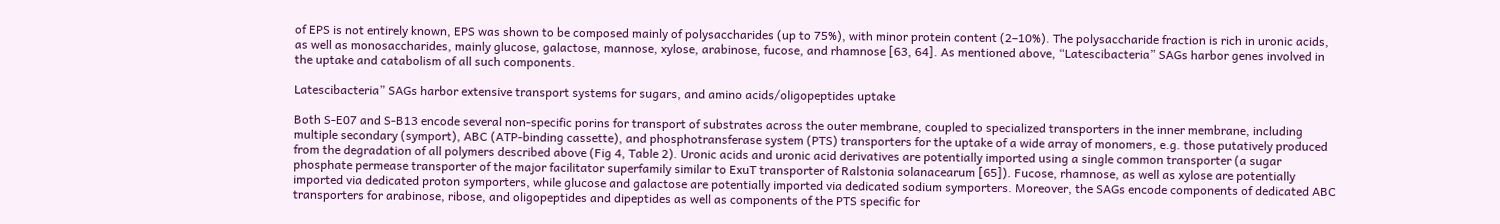of EPS is not entirely known, EPS was shown to be composed mainly of polysaccharides (up to 75%), with minor protein content (2–10%). The polysaccharide fraction is rich in uronic acids, as well as monosaccharides, mainly glucose, galactose, mannose, xylose, arabinose, fucose, and rhamnose [63, 64]. As mentioned above, “Latescibacteria” SAGs harbor genes involved in the uptake and catabolism of all such components.

Latescibacteria” SAGs harbor extensive transport systems for sugars, and amino acids/oligopeptides uptake

Both S-E07 and S-B13 encode several non-specific porins for transport of substrates across the outer membrane, coupled to specialized transporters in the inner membrane, including multiple secondary (symport), ABC (ATP-binding cassette), and phosphotransferase system (PTS) transporters for the uptake of a wide array of monomers, e.g. those putatively produced from the degradation of all polymers described above (Fig 4, Table 2). Uronic acids and uronic acid derivatives are potentially imported using a single common transporter (a sugar phosphate permease transporter of the major facilitator superfamily similar to ExuT transporter of Ralstonia solanacearum [65]). Fucose, rhamnose, as well as xylose are potentially imported via dedicated proton symporters, while glucose and galactose are potentially imported via dedicated sodium symporters. Moreover, the SAGs encode components of dedicated ABC transporters for arabinose, ribose, and oligopeptides and dipeptides as well as components of the PTS specific for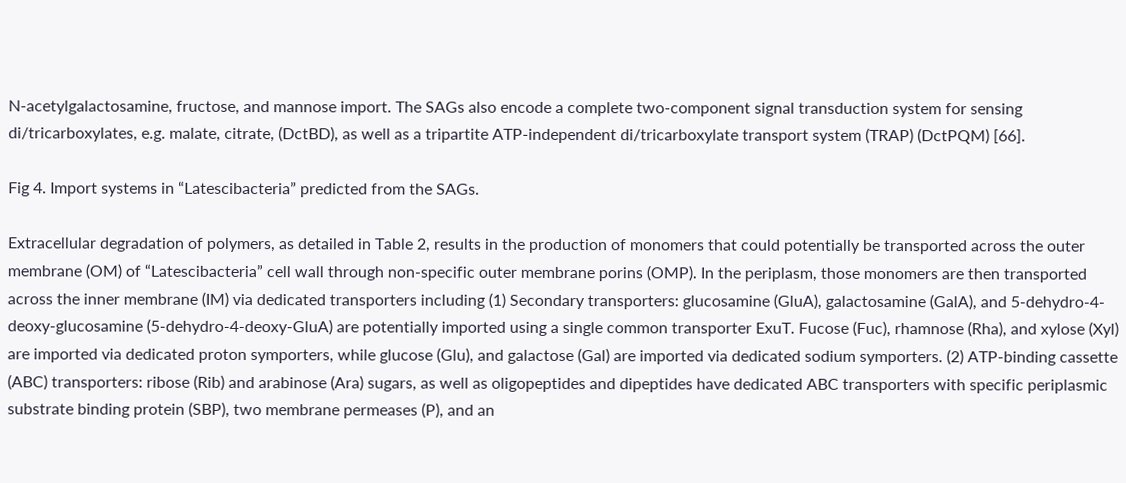N-acetylgalactosamine, fructose, and mannose import. The SAGs also encode a complete two-component signal transduction system for sensing di/tricarboxylates, e.g. malate, citrate, (DctBD), as well as a tripartite ATP-independent di/tricarboxylate transport system (TRAP) (DctPQM) [66].

Fig 4. Import systems in “Latescibacteria” predicted from the SAGs.

Extracellular degradation of polymers, as detailed in Table 2, results in the production of monomers that could potentially be transported across the outer membrane (OM) of “Latescibacteria” cell wall through non-specific outer membrane porins (OMP). In the periplasm, those monomers are then transported across the inner membrane (IM) via dedicated transporters including (1) Secondary transporters: glucosamine (GluA), galactosamine (GalA), and 5-dehydro-4-deoxy-glucosamine (5-dehydro-4-deoxy-GluA) are potentially imported using a single common transporter ExuT. Fucose (Fuc), rhamnose (Rha), and xylose (Xyl) are imported via dedicated proton symporters, while glucose (Glu), and galactose (Gal) are imported via dedicated sodium symporters. (2) ATP-binding cassette (ABC) transporters: ribose (Rib) and arabinose (Ara) sugars, as well as oligopeptides and dipeptides have dedicated ABC transporters with specific periplasmic substrate binding protein (SBP), two membrane permeases (P), and an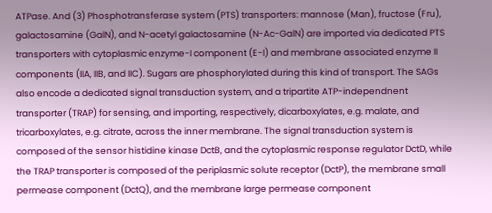ATPase. And (3) Phosphotransferase system (PTS) transporters: mannose (Man), fructose (Fru), galactosamine (GalN), and N-acetyl galactosamine (N-Ac-GalN) are imported via dedicated PTS transporters with cytoplasmic enzyme-I component (E-I) and membrane associated enzyme II components (IIA, IIB, and IIC). Sugars are phosphorylated during this kind of transport. The SAGs also encode a dedicated signal transduction system, and a tripartite ATP-independnent transporter (TRAP) for sensing, and importing, respectively, dicarboxylates, e.g. malate, and tricarboxylates, e.g. citrate, across the inner membrane. The signal transduction system is composed of the sensor histidine kinase DctB, and the cytoplasmic response regulator DctD, while the TRAP transporter is composed of the periplasmic solute receptor (DctP), the membrane small permease component (DctQ), and the membrane large permease component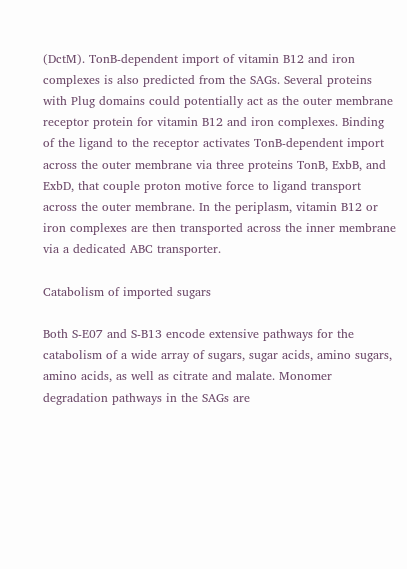(DctM). TonB-dependent import of vitamin B12 and iron complexes is also predicted from the SAGs. Several proteins with Plug domains could potentially act as the outer membrane receptor protein for vitamin B12 and iron complexes. Binding of the ligand to the receptor activates TonB-dependent import across the outer membrane via three proteins TonB, ExbB, and ExbD, that couple proton motive force to ligand transport across the outer membrane. In the periplasm, vitamin B12 or iron complexes are then transported across the inner membrane via a dedicated ABC transporter.

Catabolism of imported sugars

Both S-E07 and S-B13 encode extensive pathways for the catabolism of a wide array of sugars, sugar acids, amino sugars, amino acids, as well as citrate and malate. Monomer degradation pathways in the SAGs are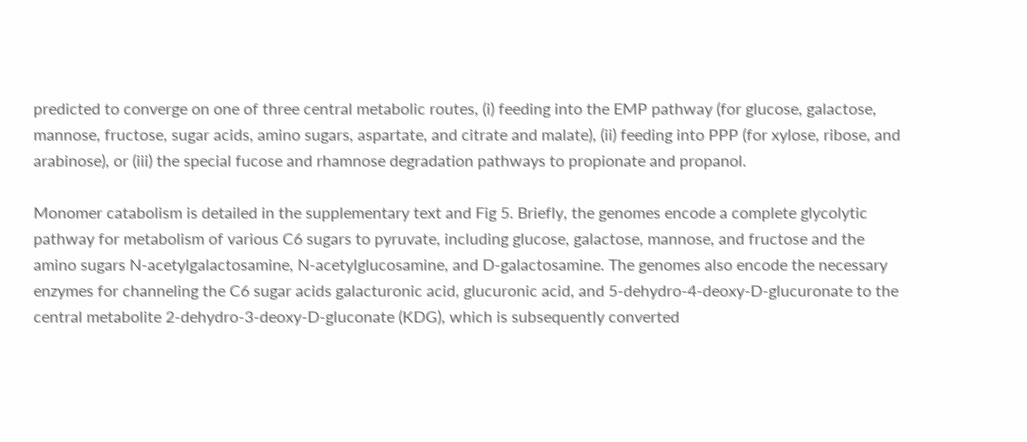predicted to converge on one of three central metabolic routes, (i) feeding into the EMP pathway (for glucose, galactose, mannose, fructose, sugar acids, amino sugars, aspartate, and citrate and malate), (ii) feeding into PPP (for xylose, ribose, and arabinose), or (iii) the special fucose and rhamnose degradation pathways to propionate and propanol.

Monomer catabolism is detailed in the supplementary text and Fig 5. Briefly, the genomes encode a complete glycolytic pathway for metabolism of various C6 sugars to pyruvate, including glucose, galactose, mannose, and fructose and the amino sugars N-acetylgalactosamine, N-acetylglucosamine, and D-galactosamine. The genomes also encode the necessary enzymes for channeling the C6 sugar acids galacturonic acid, glucuronic acid, and 5-dehydro-4-deoxy-D-glucuronate to the central metabolite 2-dehydro-3-deoxy-D-gluconate (KDG), which is subsequently converted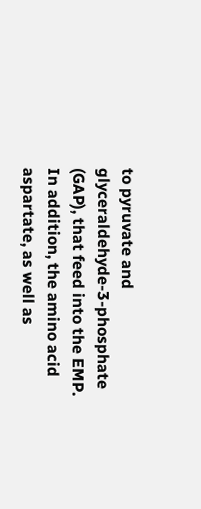to pyruvate and glyceraldehyde-3-phosphate (GAP), that feed into the EMP. In addition, the amino acid aspartate, as well as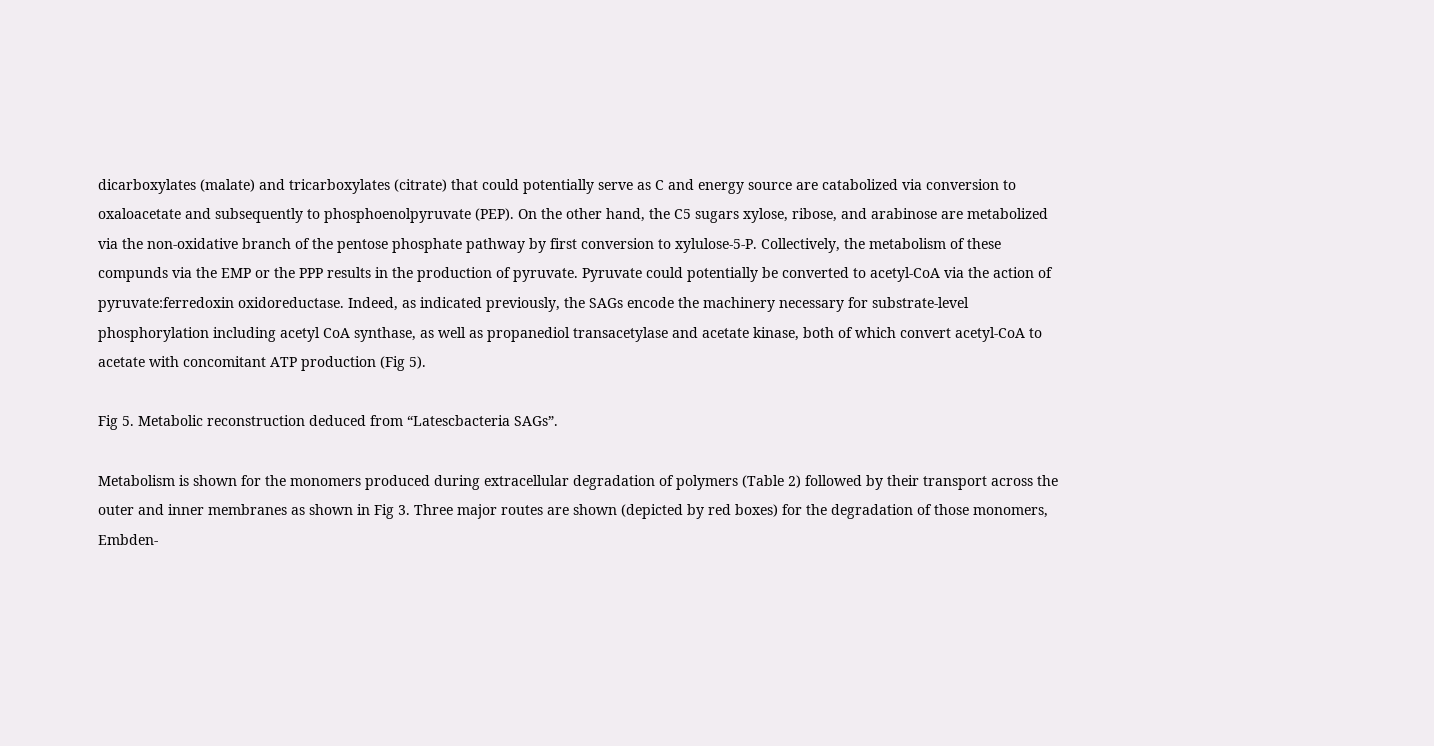dicarboxylates (malate) and tricarboxylates (citrate) that could potentially serve as C and energy source are catabolized via conversion to oxaloacetate and subsequently to phosphoenolpyruvate (PEP). On the other hand, the C5 sugars xylose, ribose, and arabinose are metabolized via the non-oxidative branch of the pentose phosphate pathway by first conversion to xylulose-5-P. Collectively, the metabolism of these compunds via the EMP or the PPP results in the production of pyruvate. Pyruvate could potentially be converted to acetyl-CoA via the action of pyruvate:ferredoxin oxidoreductase. Indeed, as indicated previously, the SAGs encode the machinery necessary for substrate-level phosphorylation including acetyl CoA synthase, as well as propanediol transacetylase and acetate kinase, both of which convert acetyl-CoA to acetate with concomitant ATP production (Fig 5).

Fig 5. Metabolic reconstruction deduced from “Latescbacteria SAGs”.

Metabolism is shown for the monomers produced during extracellular degradation of polymers (Table 2) followed by their transport across the outer and inner membranes as shown in Fig 3. Three major routes are shown (depicted by red boxes) for the degradation of those monomers, Embden-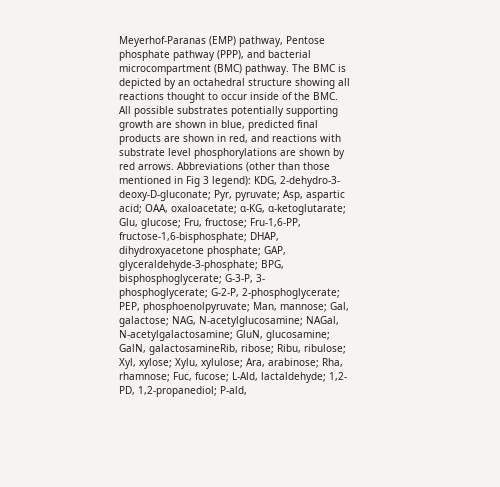Meyerhof-Paranas (EMP) pathway, Pentose phosphate pathway (PPP), and bacterial microcompartment (BMC) pathway. The BMC is depicted by an octahedral structure showing all reactions thought to occur inside of the BMC. All possible substrates potentially supporting growth are shown in blue, predicted final products are shown in red, and reactions with substrate level phosphorylations are shown by red arrows. Abbreviations (other than those mentioned in Fig 3 legend): KDG, 2-dehydro-3-deoxy-D-gluconate; Pyr, pyruvate; Asp, aspartic acid; OAA, oxaloacetate; α-KG, α-ketoglutarate; Glu, glucose; Fru, fructose; Fru-1,6-PP, fructose-1,6-bisphosphate; DHAP, dihydroxyacetone phosphate; GAP, glyceraldehyde-3-phosphate; BPG, bisphosphoglycerate; G-3-P, 3-phosphoglycerate; G-2-P, 2-phosphoglycerate; PEP, phosphoenolpyruvate; Man, mannose; Gal, galactose; NAG, N-acetylglucosamine; NAGal, N-acetylgalactosamine; GluN, glucosamine; GalN, galactosamineRib, ribose; Ribu, ribulose; Xyl, xylose; Xylu, xylulose; Ara, arabinose; Rha, rhamnose; Fuc, fucose; L-Ald, lactaldehyde; 1,2-PD, 1,2-propanediol; P-ald,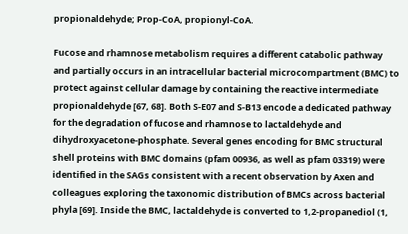propionaldehyde; Prop-CoA, propionyl-CoA.

Fucose and rhamnose metabolism requires a different catabolic pathway and partially occurs in an intracellular bacterial microcompartment (BMC) to protect against cellular damage by containing the reactive intermediate propionaldehyde [67, 68]. Both S-E07 and S-B13 encode a dedicated pathway for the degradation of fucose and rhamnose to lactaldehyde and dihydroxyacetone-phosphate. Several genes encoding for BMC structural shell proteins with BMC domains (pfam 00936, as well as pfam 03319) were identified in the SAGs consistent with a recent observation by Axen and colleagues exploring the taxonomic distribution of BMCs across bacterial phyla [69]. Inside the BMC, lactaldehyde is converted to 1,2-propanediol (1,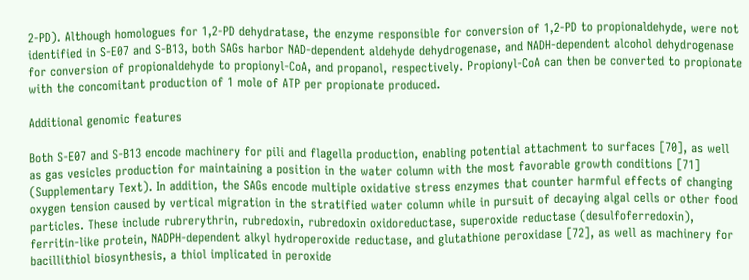2-PD). Although homologues for 1,2-PD dehydratase, the enzyme responsible for conversion of 1,2-PD to propionaldehyde, were not identified in S-E07 and S-B13, both SAGs harbor NAD-dependent aldehyde dehydrogenase, and NADH-dependent alcohol dehydrogenase for conversion of propionaldehyde to propionyl-CoA, and propanol, respectively. Propionyl-CoA can then be converted to propionate with the concomitant production of 1 mole of ATP per propionate produced.

Additional genomic features

Both S-E07 and S-B13 encode machinery for pili and flagella production, enabling potential attachment to surfaces [70], as well as gas vesicles production for maintaining a position in the water column with the most favorable growth conditions [71] (Supplementary Text). In addition, the SAGs encode multiple oxidative stress enzymes that counter harmful effects of changing oxygen tension caused by vertical migration in the stratified water column while in pursuit of decaying algal cells or other food particles. These include rubrerythrin, rubredoxin, rubredoxin oxidoreductase, superoxide reductase (desulfoferredoxin), ferritin-like protein, NADPH-dependent alkyl hydroperoxide reductase, and glutathione peroxidase [72], as well as machinery for bacillithiol biosynthesis, a thiol implicated in peroxide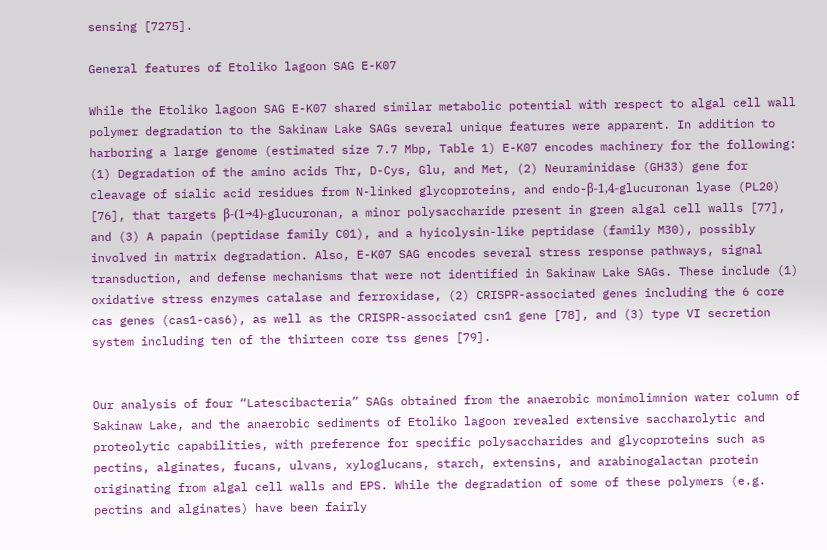sensing [7275].

General features of Etoliko lagoon SAG E-K07

While the Etoliko lagoon SAG E-K07 shared similar metabolic potential with respect to algal cell wall polymer degradation to the Sakinaw Lake SAGs several unique features were apparent. In addition to harboring a large genome (estimated size 7.7 Mbp, Table 1) E-K07 encodes machinery for the following: (1) Degradation of the amino acids Thr, D-Cys, Glu, and Met, (2) Neuraminidase (GH33) gene for cleavage of sialic acid residues from N-linked glycoproteins, and endo-β-1,4-glucuronan lyase (PL20) [76], that targets β-(1→4)-glucuronan, a minor polysaccharide present in green algal cell walls [77], and (3) A papain (peptidase family C01), and a hyicolysin-like peptidase (family M30), possibly involved in matrix degradation. Also, E-K07 SAG encodes several stress response pathways, signal transduction, and defense mechanisms that were not identified in Sakinaw Lake SAGs. These include (1) oxidative stress enzymes catalase and ferroxidase, (2) CRISPR-associated genes including the 6 core cas genes (cas1-cas6), as well as the CRISPR-associated csn1 gene [78], and (3) type VI secretion system including ten of the thirteen core tss genes [79].


Our analysis of four “Latescibacteria” SAGs obtained from the anaerobic monimolimnion water column of Sakinaw Lake, and the anaerobic sediments of Etoliko lagoon revealed extensive saccharolytic and proteolytic capabilities, with preference for specific polysaccharides and glycoproteins such as pectins, alginates, fucans, ulvans, xyloglucans, starch, extensins, and arabinogalactan protein originating from algal cell walls and EPS. While the degradation of some of these polymers (e.g. pectins and alginates) have been fairly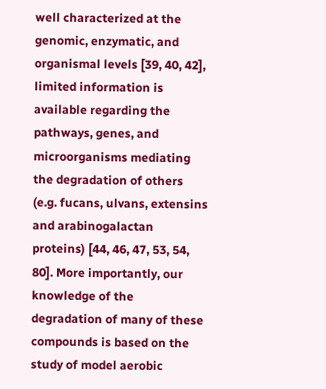well characterized at the genomic, enzymatic, and organismal levels [39, 40, 42], limited information is available regarding the pathways, genes, and microorganisms mediating the degradation of others (e.g. fucans, ulvans, extensins and arabinogalactan proteins) [44, 46, 47, 53, 54, 80]. More importantly, our knowledge of the degradation of many of these compounds is based on the study of model aerobic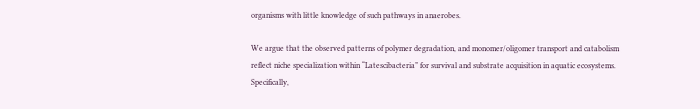organisms with little knowledge of such pathways in anaerobes.

We argue that the observed patterns of polymer degradation, and monomer/oligomer transport and catabolism reflect niche specialization within “Latescibacteria” for survival and substrate acquisition in aquatic ecosystems. Specifically,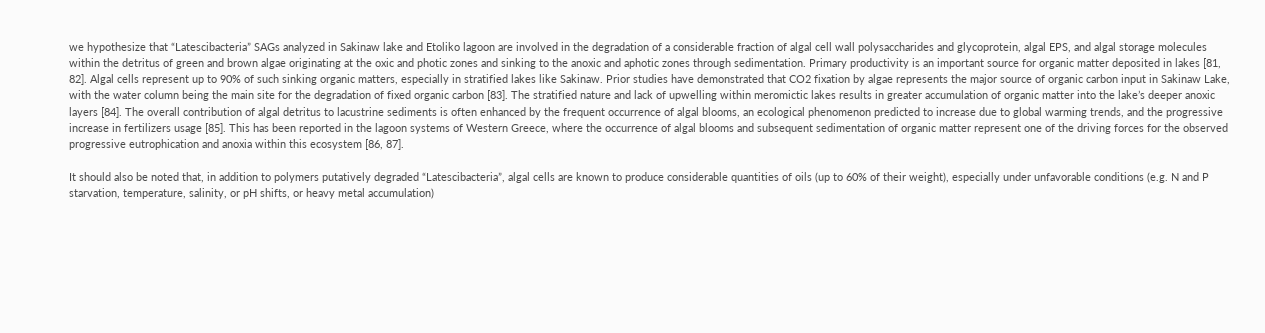we hypothesize that “Latescibacteria” SAGs analyzed in Sakinaw lake and Etoliko lagoon are involved in the degradation of a considerable fraction of algal cell wall polysaccharides and glycoprotein, algal EPS, and algal storage molecules within the detritus of green and brown algae originating at the oxic and photic zones and sinking to the anoxic and aphotic zones through sedimentation. Primary productivity is an important source for organic matter deposited in lakes [81, 82]. Algal cells represent up to 90% of such sinking organic matters, especially in stratified lakes like Sakinaw. Prior studies have demonstrated that CO2 fixation by algae represents the major source of organic carbon input in Sakinaw Lake, with the water column being the main site for the degradation of fixed organic carbon [83]. The stratified nature and lack of upwelling within meromictic lakes results in greater accumulation of organic matter into the lake’s deeper anoxic layers [84]. The overall contribution of algal detritus to lacustrine sediments is often enhanced by the frequent occurrence of algal blooms, an ecological phenomenon predicted to increase due to global warming trends, and the progressive increase in fertilizers usage [85]. This has been reported in the lagoon systems of Western Greece, where the occurrence of algal blooms and subsequent sedimentation of organic matter represent one of the driving forces for the observed progressive eutrophication and anoxia within this ecosystem [86, 87].

It should also be noted that, in addition to polymers putatively degraded “Latescibacteria”, algal cells are known to produce considerable quantities of oils (up to 60% of their weight), especially under unfavorable conditions (e.g. N and P starvation, temperature, salinity, or pH shifts, or heavy metal accumulation)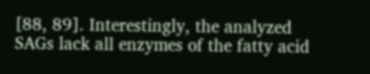[88, 89]. Interestingly, the analyzed SAGs lack all enzymes of the fatty acid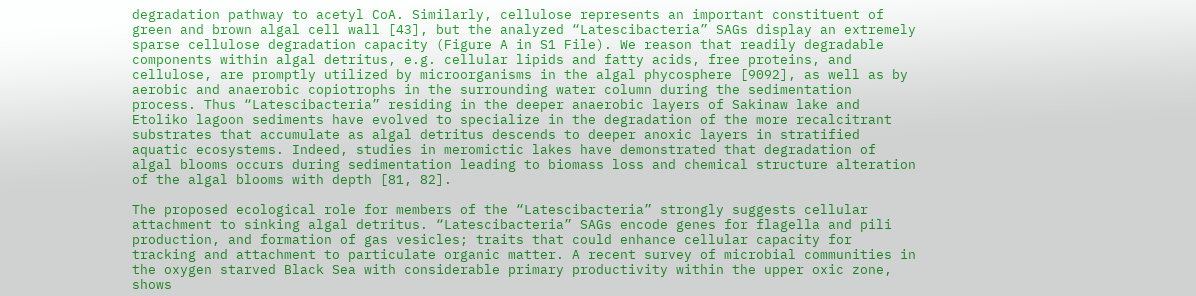degradation pathway to acetyl CoA. Similarly, cellulose represents an important constituent of green and brown algal cell wall [43], but the analyzed “Latescibacteria” SAGs display an extremely sparse cellulose degradation capacity (Figure A in S1 File). We reason that readily degradable components within algal detritus, e.g. cellular lipids and fatty acids, free proteins, and cellulose, are promptly utilized by microorganisms in the algal phycosphere [9092], as well as by aerobic and anaerobic copiotrophs in the surrounding water column during the sedimentation process. Thus “Latescibacteria” residing in the deeper anaerobic layers of Sakinaw lake and Etoliko lagoon sediments have evolved to specialize in the degradation of the more recalcitrant substrates that accumulate as algal detritus descends to deeper anoxic layers in stratified aquatic ecosystems. Indeed, studies in meromictic lakes have demonstrated that degradation of algal blooms occurs during sedimentation leading to biomass loss and chemical structure alteration of the algal blooms with depth [81, 82].

The proposed ecological role for members of the “Latescibacteria” strongly suggests cellular attachment to sinking algal detritus. “Latescibacteria” SAGs encode genes for flagella and pili production, and formation of gas vesicles; traits that could enhance cellular capacity for tracking and attachment to particulate organic matter. A recent survey of microbial communities in the oxygen starved Black Sea with considerable primary productivity within the upper oxic zone, shows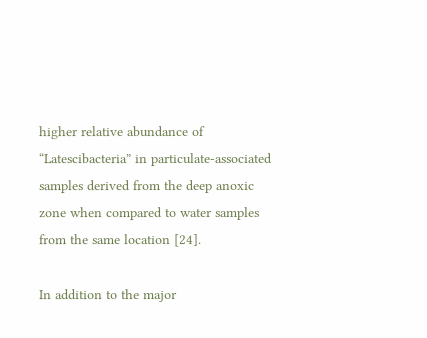higher relative abundance of “Latescibacteria” in particulate-associated samples derived from the deep anoxic zone when compared to water samples from the same location [24].

In addition to the major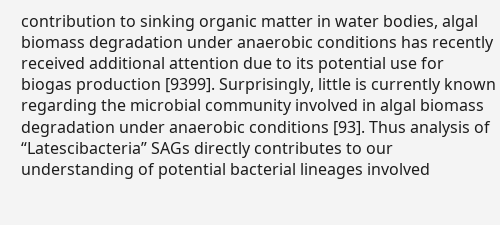contribution to sinking organic matter in water bodies, algal biomass degradation under anaerobic conditions has recently received additional attention due to its potential use for biogas production [9399]. Surprisingly, little is currently known regarding the microbial community involved in algal biomass degradation under anaerobic conditions [93]. Thus analysis of “Latescibacteria” SAGs directly contributes to our understanding of potential bacterial lineages involved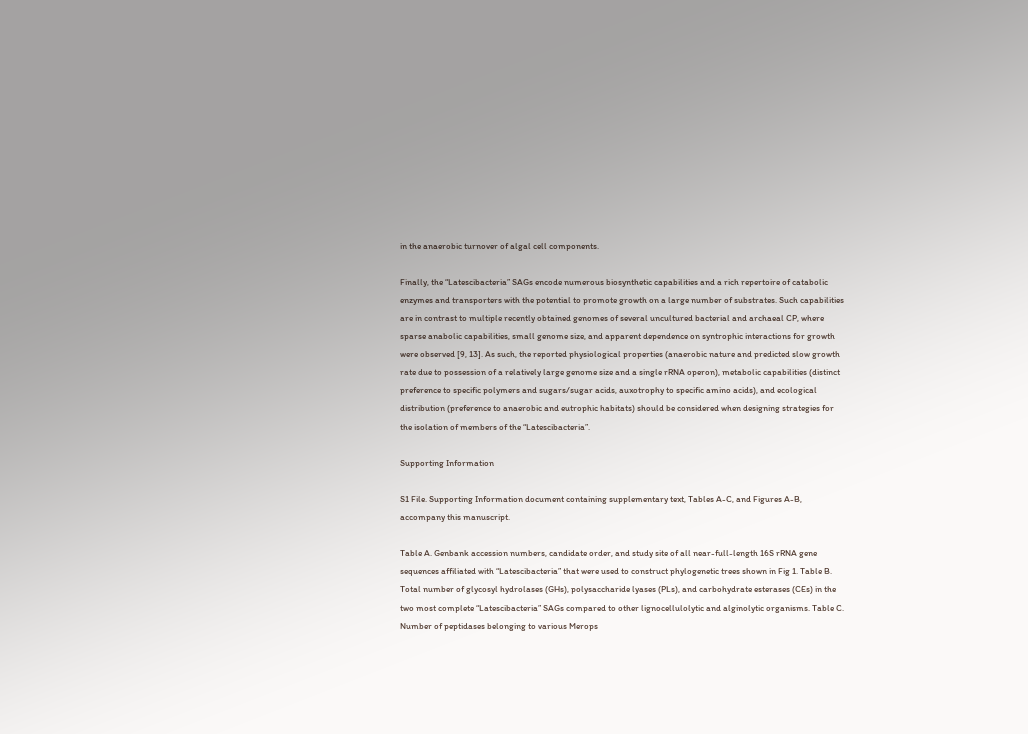in the anaerobic turnover of algal cell components.

Finally, the “Latescibacteria” SAGs encode numerous biosynthetic capabilities and a rich repertoire of catabolic enzymes and transporters with the potential to promote growth on a large number of substrates. Such capabilities are in contrast to multiple recently obtained genomes of several uncultured bacterial and archaeal CP, where sparse anabolic capabilities, small genome size, and apparent dependence on syntrophic interactions for growth were observed [9, 13]. As such, the reported physiological properties (anaerobic nature and predicted slow growth rate due to possession of a relatively large genome size and a single rRNA operon), metabolic capabilities (distinct preference to specific polymers and sugars/sugar acids, auxotrophy to specific amino acids), and ecological distribution (preference to anaerobic and eutrophic habitats) should be considered when designing strategies for the isolation of members of the “Latescibacteria”.

Supporting Information

S1 File. Supporting Information document containing supplementary text, Tables A-C, and Figures A-B, accompany this manuscript.

Table A. Genbank accession numbers, candidate order, and study site of all near-full-length 16S rRNA gene sequences affiliated with “Latescibacteria” that were used to construct phylogenetic trees shown in Fig 1. Table B. Total number of glycosyl hydrolases (GHs), polysaccharide lyases (PLs), and carbohydrate esterases (CEs) in the two most complete “Latescibacteria” SAGs compared to other lignocellulolytic and alginolytic organisms. Table C. Number of peptidases belonging to various Merops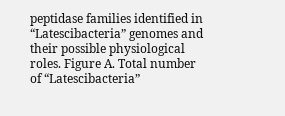peptidase families identified in “Latescibacteria” genomes and their possible physiological roles. Figure A. Total number of “Latescibacteria”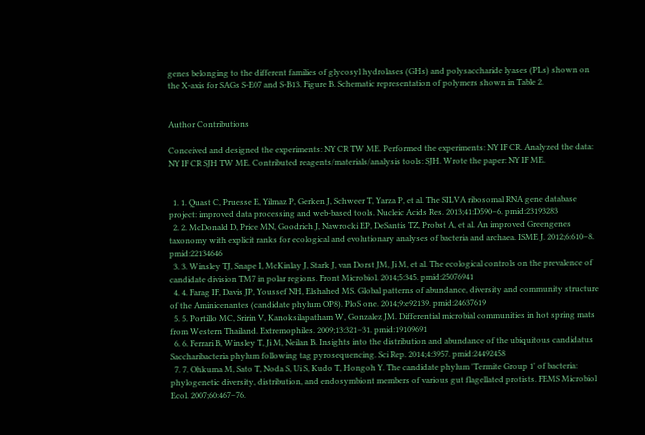genes belonging to the different families of glycosyl hydrolases (GHs) and polysaccharide lyases (PLs) shown on the X-axis for SAGs S-E07 and S-B13. Figure B. Schematic representation of polymers shown in Table 2.


Author Contributions

Conceived and designed the experiments: NY CR TW ME. Performed the experiments: NY IF CR. Analyzed the data: NY IF CR SJH TW ME. Contributed reagents/materials/analysis tools: SJH. Wrote the paper: NY IF ME.


  1. 1. Quast C, Pruesse E, Yilmaz P, Gerken J, Schweer T, Yarza P, et al. The SILVA ribosomal RNA gene database project: improved data processing and web-based tools. Nucleic Acids Res. 2013;41:D590–6. pmid:23193283
  2. 2. McDonald D, Price MN, Goodrich J, Nawrocki EP, DeSantis TZ, Probst A, et al. An improved Greengenes taxonomy with explicit ranks for ecological and evolutionary analyses of bacteria and archaea. ISME J. 2012;6:610–8. pmid:22134646
  3. 3. Winsley TJ, Snape I, McKinlay J, Stark J, van Dorst JM, Ji M, et al. The ecological controls on the prevalence of candidate division TM7 in polar regions. Front Microbiol. 2014;5:345. pmid:25076941
  4. 4. Farag IF, Davis JP, Youssef NH, Elshahed MS. Global patterns of abundance, diversity and community structure of the Aminicenantes (candidate phylum OP8). PloS one. 2014;9:e92139. pmid:24637619
  5. 5. Portillo MC, Sririn V, Kanoksilapatham W, Gonzalez JM. Differential microbial communities in hot spring mats from Western Thailand. Extremophiles. 2009;13:321–31. pmid:19109691
  6. 6. Ferrari B, Winsley T, Ji M, Neilan B. Insights into the distribution and abundance of the ubiquitous candidatus Saccharibacteria phylum following tag pyrosequencing. Sci Rep. 2014;4:3957. pmid:24492458
  7. 7. Ohkuma M, Sato T, Noda S, Ui S, Kudo T, Hongoh Y. The candidate phylum 'Termite Group 1' of bacteria: phylogenetic diversity, distribution, and endosymbiont members of various gut flagellated protists. FEMS Microbiol Ecol. 2007;60:467–76.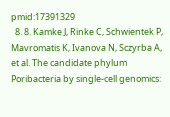pmid:17391329
  8. 8. Kamke J, Rinke C, Schwientek P, Mavromatis K, Ivanova N, Sczyrba A, et al. The candidate phylum Poribacteria by single-cell genomics: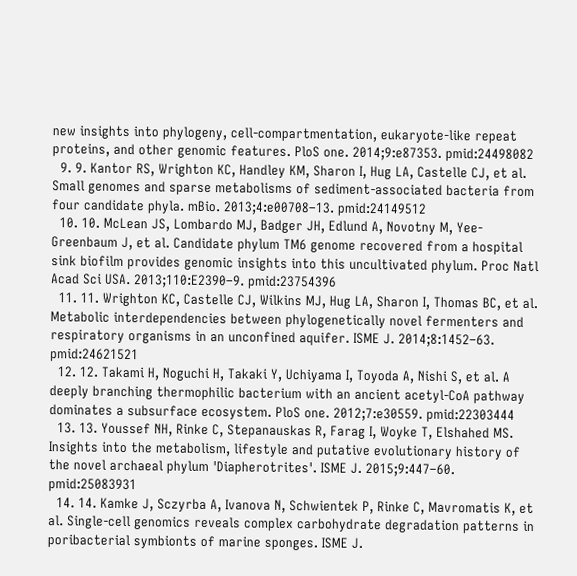new insights into phylogeny, cell-compartmentation, eukaryote-like repeat proteins, and other genomic features. PloS one. 2014;9:e87353. pmid:24498082
  9. 9. Kantor RS, Wrighton KC, Handley KM, Sharon I, Hug LA, Castelle CJ, et al. Small genomes and sparse metabolisms of sediment-associated bacteria from four candidate phyla. mBio. 2013;4:e00708–13. pmid:24149512
  10. 10. McLean JS, Lombardo MJ, Badger JH, Edlund A, Novotny M, Yee-Greenbaum J, et al. Candidate phylum TM6 genome recovered from a hospital sink biofilm provides genomic insights into this uncultivated phylum. Proc Natl Acad Sci USA. 2013;110:E2390–9. pmid:23754396
  11. 11. Wrighton KC, Castelle CJ, Wilkins MJ, Hug LA, Sharon I, Thomas BC, et al. Metabolic interdependencies between phylogenetically novel fermenters and respiratory organisms in an unconfined aquifer. ISME J. 2014;8:1452–63. pmid:24621521
  12. 12. Takami H, Noguchi H, Takaki Y, Uchiyama I, Toyoda A, Nishi S, et al. A deeply branching thermophilic bacterium with an ancient acetyl-CoA pathway dominates a subsurface ecosystem. PloS one. 2012;7:e30559. pmid:22303444
  13. 13. Youssef NH, Rinke C, Stepanauskas R, Farag I, Woyke T, Elshahed MS. Insights into the metabolism, lifestyle and putative evolutionary history of the novel archaeal phylum 'Diapherotrites'. ISME J. 2015;9:447–60. pmid:25083931
  14. 14. Kamke J, Sczyrba A, Ivanova N, Schwientek P, Rinke C, Mavromatis K, et al. Single-cell genomics reveals complex carbohydrate degradation patterns in poribacterial symbionts of marine sponges. ISME J.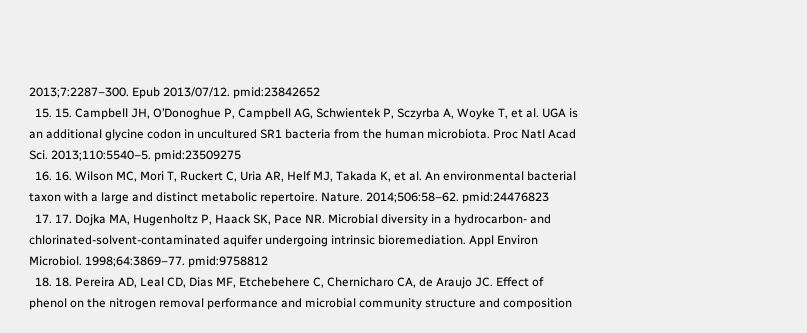2013;7:2287–300. Epub 2013/07/12. pmid:23842652
  15. 15. Campbell JH, O’Donoghue P, Campbell AG, Schwientek P, Sczyrba A, Woyke T, et al. UGA is an additional glycine codon in uncultured SR1 bacteria from the human microbiota. Proc Natl Acad Sci. 2013;110:5540–5. pmid:23509275
  16. 16. Wilson MC, Mori T, Ruckert C, Uria AR, Helf MJ, Takada K, et al. An environmental bacterial taxon with a large and distinct metabolic repertoire. Nature. 2014;506:58–62. pmid:24476823
  17. 17. Dojka MA, Hugenholtz P, Haack SK, Pace NR. Microbial diversity in a hydrocarbon- and chlorinated-solvent-contaminated aquifer undergoing intrinsic bioremediation. Appl Environ Microbiol. 1998;64:3869–77. pmid:9758812
  18. 18. Pereira AD, Leal CD, Dias MF, Etchebehere C, Chernicharo CA, de Araujo JC. Effect of phenol on the nitrogen removal performance and microbial community structure and composition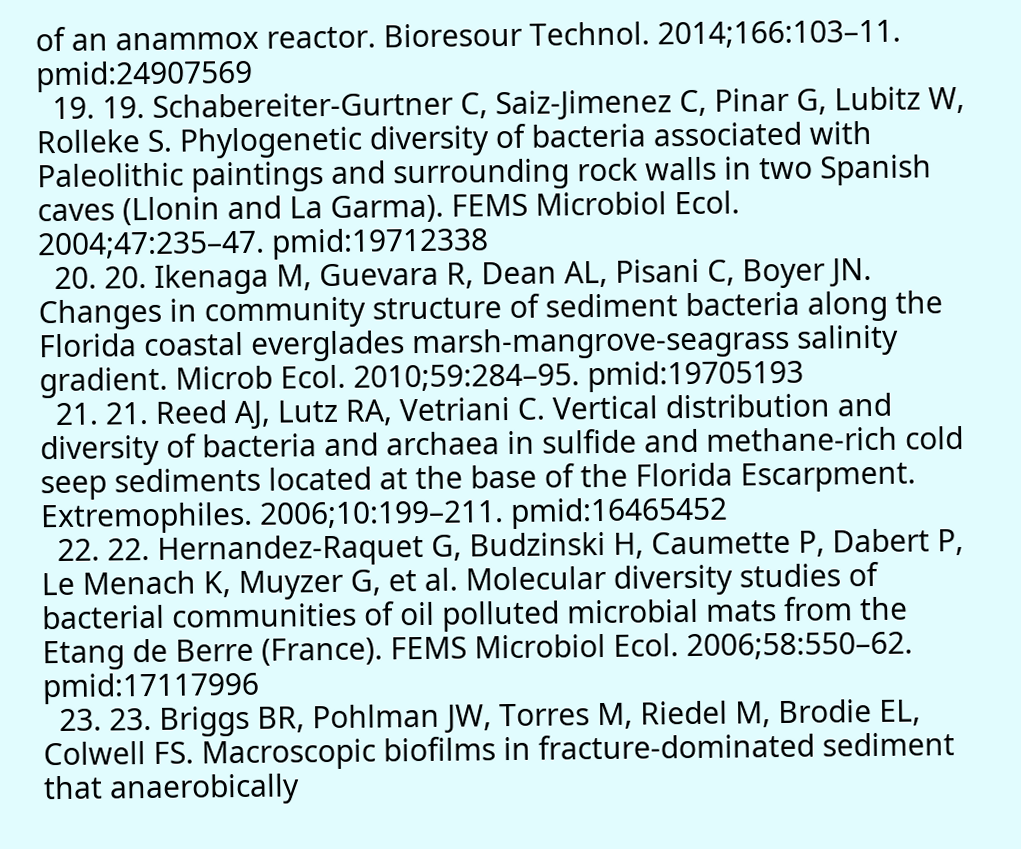of an anammox reactor. Bioresour Technol. 2014;166:103–11. pmid:24907569
  19. 19. Schabereiter-Gurtner C, Saiz-Jimenez C, Pinar G, Lubitz W, Rolleke S. Phylogenetic diversity of bacteria associated with Paleolithic paintings and surrounding rock walls in two Spanish caves (Llonin and La Garma). FEMS Microbiol Ecol. 2004;47:235–47. pmid:19712338
  20. 20. Ikenaga M, Guevara R, Dean AL, Pisani C, Boyer JN. Changes in community structure of sediment bacteria along the Florida coastal everglades marsh-mangrove-seagrass salinity gradient. Microb Ecol. 2010;59:284–95. pmid:19705193
  21. 21. Reed AJ, Lutz RA, Vetriani C. Vertical distribution and diversity of bacteria and archaea in sulfide and methane-rich cold seep sediments located at the base of the Florida Escarpment. Extremophiles. 2006;10:199–211. pmid:16465452
  22. 22. Hernandez-Raquet G, Budzinski H, Caumette P, Dabert P, Le Menach K, Muyzer G, et al. Molecular diversity studies of bacterial communities of oil polluted microbial mats from the Etang de Berre (France). FEMS Microbiol Ecol. 2006;58:550–62. pmid:17117996
  23. 23. Briggs BR, Pohlman JW, Torres M, Riedel M, Brodie EL, Colwell FS. Macroscopic biofilms in fracture-dominated sediment that anaerobically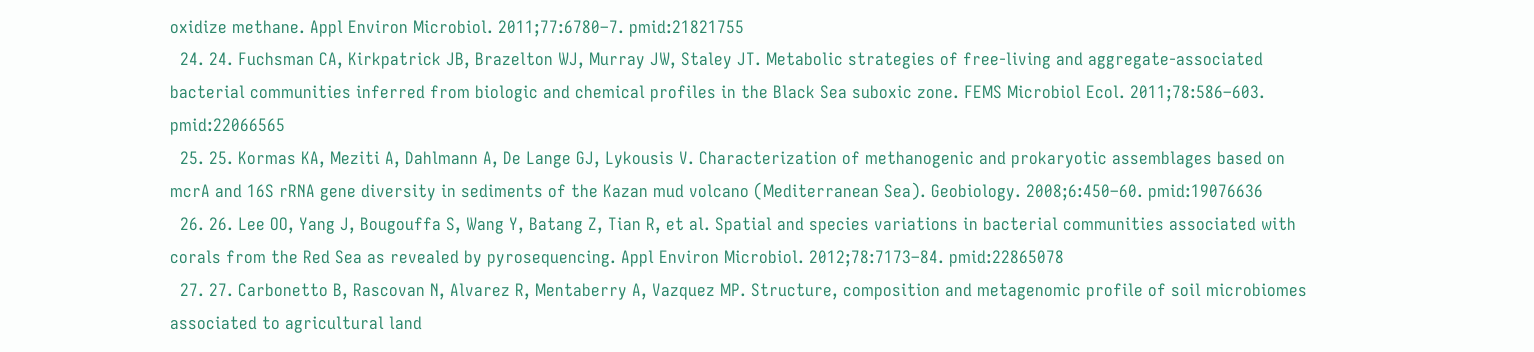oxidize methane. Appl Environ Microbiol. 2011;77:6780–7. pmid:21821755
  24. 24. Fuchsman CA, Kirkpatrick JB, Brazelton WJ, Murray JW, Staley JT. Metabolic strategies of free-living and aggregate-associated bacterial communities inferred from biologic and chemical profiles in the Black Sea suboxic zone. FEMS Microbiol Ecol. 2011;78:586–603. pmid:22066565
  25. 25. Kormas KA, Meziti A, Dahlmann A, De Lange GJ, Lykousis V. Characterization of methanogenic and prokaryotic assemblages based on mcrA and 16S rRNA gene diversity in sediments of the Kazan mud volcano (Mediterranean Sea). Geobiology. 2008;6:450–60. pmid:19076636
  26. 26. Lee OO, Yang J, Bougouffa S, Wang Y, Batang Z, Tian R, et al. Spatial and species variations in bacterial communities associated with corals from the Red Sea as revealed by pyrosequencing. Appl Environ Microbiol. 2012;78:7173–84. pmid:22865078
  27. 27. Carbonetto B, Rascovan N, Alvarez R, Mentaberry A, Vazquez MP. Structure, composition and metagenomic profile of soil microbiomes associated to agricultural land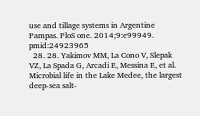use and tillage systems in Argentine Pampas. PloS one. 2014;9:e99949. pmid:24923965
  28. 28. Yakimov MM, La Cono V, Slepak VZ, La Spada G, Arcadi E, Messina E, et al. Microbial life in the Lake Medee, the largest deep-sea salt-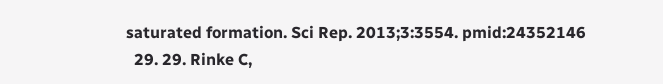saturated formation. Sci Rep. 2013;3:3554. pmid:24352146
  29. 29. Rinke C,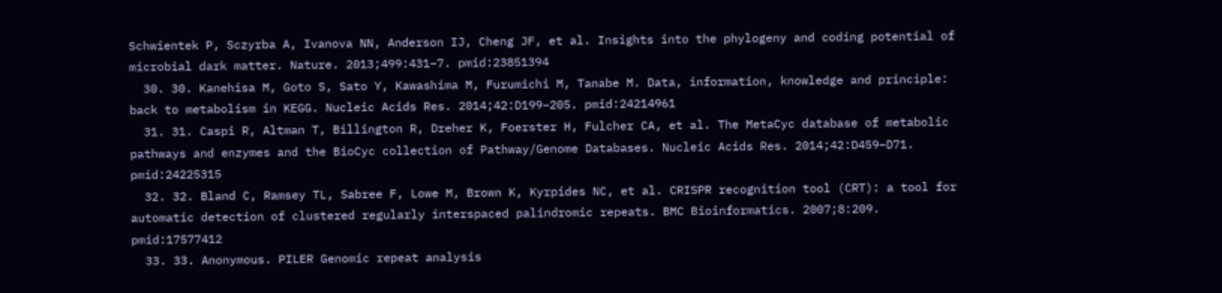Schwientek P, Sczyrba A, Ivanova NN, Anderson IJ, Cheng JF, et al. Insights into the phylogeny and coding potential of microbial dark matter. Nature. 2013;499:431–7. pmid:23851394
  30. 30. Kanehisa M, Goto S, Sato Y, Kawashima M, Furumichi M, Tanabe M. Data, information, knowledge and principle: back to metabolism in KEGG. Nucleic Acids Res. 2014;42:D199–205. pmid:24214961
  31. 31. Caspi R, Altman T, Billington R, Dreher K, Foerster H, Fulcher CA, et al. The MetaCyc database of metabolic pathways and enzymes and the BioCyc collection of Pathway/Genome Databases. Nucleic Acids Res. 2014;42:D459–D71. pmid:24225315
  32. 32. Bland C, Ramsey TL, Sabree F, Lowe M, Brown K, Kyrpides NC, et al. CRISPR recognition tool (CRT): a tool for automatic detection of clustered regularly interspaced palindromic repeats. BMC Bioinformatics. 2007;8:209. pmid:17577412
  33. 33. Anonymous. PILER Genomic repeat analysis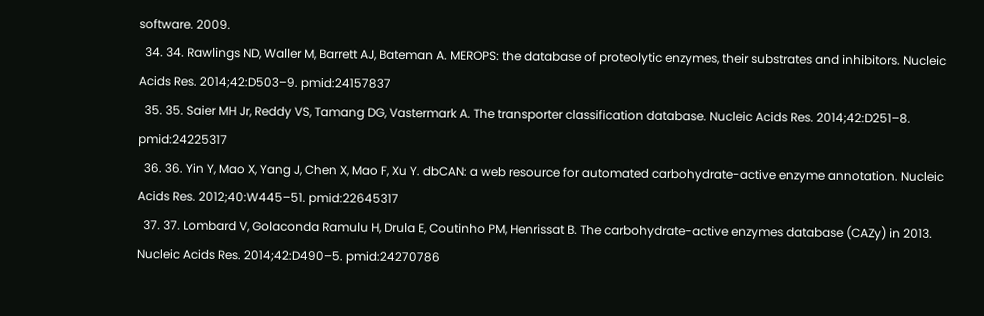software. 2009.
  34. 34. Rawlings ND, Waller M, Barrett AJ, Bateman A. MEROPS: the database of proteolytic enzymes, their substrates and inhibitors. Nucleic Acids Res. 2014;42:D503–9. pmid:24157837
  35. 35. Saier MH Jr, Reddy VS, Tamang DG, Vastermark A. The transporter classification database. Nucleic Acids Res. 2014;42:D251–8. pmid:24225317
  36. 36. Yin Y, Mao X, Yang J, Chen X, Mao F, Xu Y. dbCAN: a web resource for automated carbohydrate-active enzyme annotation. Nucleic Acids Res. 2012;40:W445–51. pmid:22645317
  37. 37. Lombard V, Golaconda Ramulu H, Drula E, Coutinho PM, Henrissat B. The carbohydrate-active enzymes database (CAZy) in 2013. Nucleic Acids Res. 2014;42:D490–5. pmid:24270786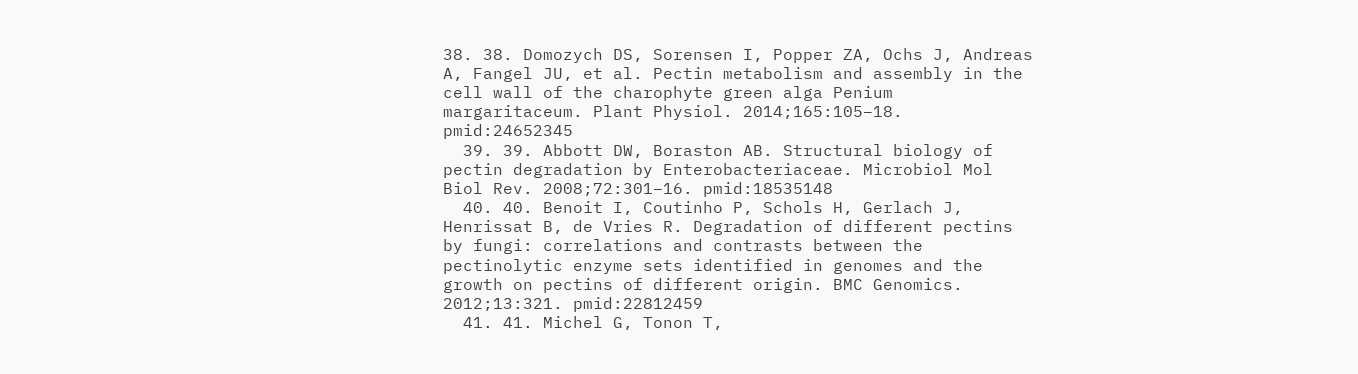38. 38. Domozych DS, Sorensen I, Popper ZA, Ochs J, Andreas A, Fangel JU, et al. Pectin metabolism and assembly in the cell wall of the charophyte green alga Penium margaritaceum. Plant Physiol. 2014;165:105–18. pmid:24652345
  39. 39. Abbott DW, Boraston AB. Structural biology of pectin degradation by Enterobacteriaceae. Microbiol Mol Biol Rev. 2008;72:301–16. pmid:18535148
  40. 40. Benoit I, Coutinho P, Schols H, Gerlach J, Henrissat B, de Vries R. Degradation of different pectins by fungi: correlations and contrasts between the pectinolytic enzyme sets identified in genomes and the growth on pectins of different origin. BMC Genomics. 2012;13:321. pmid:22812459
  41. 41. Michel G, Tonon T,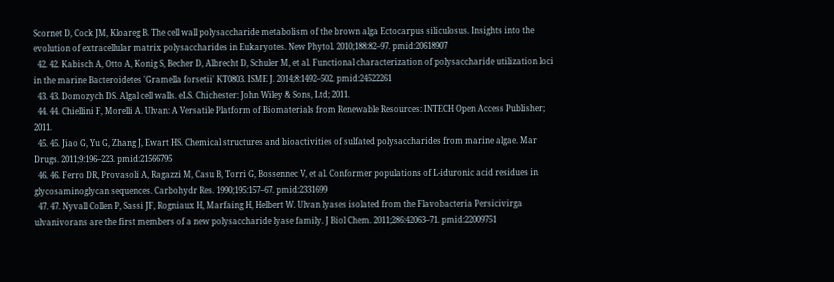Scornet D, Cock JM, Kloareg B. The cell wall polysaccharide metabolism of the brown alga Ectocarpus siliculosus. Insights into the evolution of extracellular matrix polysaccharides in Eukaryotes. New Phytol. 2010;188:82–97. pmid:20618907
  42. 42. Kabisch A, Otto A, Konig S, Becher D, Albrecht D, Schuler M, et al. Functional characterization of polysaccharide utilization loci in the marine Bacteroidetes 'Gramella forsetii' KT0803. ISME J. 2014;8:1492–502. pmid:24522261
  43. 43. Domozych DS. Algal cell walls. eLS. Chichester: John Wiley & Sons, Ltd; 2011.
  44. 44. Chiellini F, Morelli A. Ulvan: A Versatile Platform of Biomaterials from Renewable Resources: INTECH Open Access Publisher; 2011.
  45. 45. Jiao G, Yu G, Zhang J, Ewart HS. Chemical structures and bioactivities of sulfated polysaccharides from marine algae. Mar Drugs. 2011;9:196–223. pmid:21566795
  46. 46. Ferro DR, Provasoli A, Ragazzi M, Casu B, Torri G, Bossennec V, et al. Conformer populations of L-iduronic acid residues in glycosaminoglycan sequences. Carbohydr Res. 1990;195:157–67. pmid:2331699
  47. 47. Nyvall Collen P, Sassi JF, Rogniaux H, Marfaing H, Helbert W. Ulvan lyases isolated from the Flavobacteria Persicivirga ulvanivorans are the first members of a new polysaccharide lyase family. J Biol Chem. 2011;286:42063–71. pmid:22009751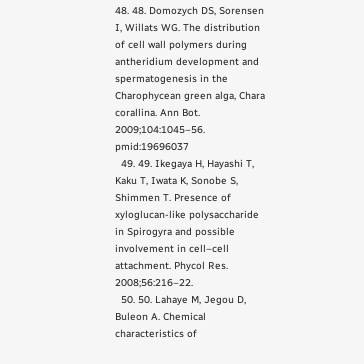48. 48. Domozych DS, Sorensen I, Willats WG. The distribution of cell wall polymers during antheridium development and spermatogenesis in the Charophycean green alga, Chara corallina. Ann Bot. 2009;104:1045–56. pmid:19696037
  49. 49. Ikegaya H, Hayashi T, Kaku T, Iwata K, Sonobe S, Shimmen T. Presence of xyloglucan-like polysaccharide in Spirogyra and possible involvement in cell–cell attachment. Phycol Res. 2008;56:216–22.
  50. 50. Lahaye M, Jegou D, Buleon A. Chemical characteristics of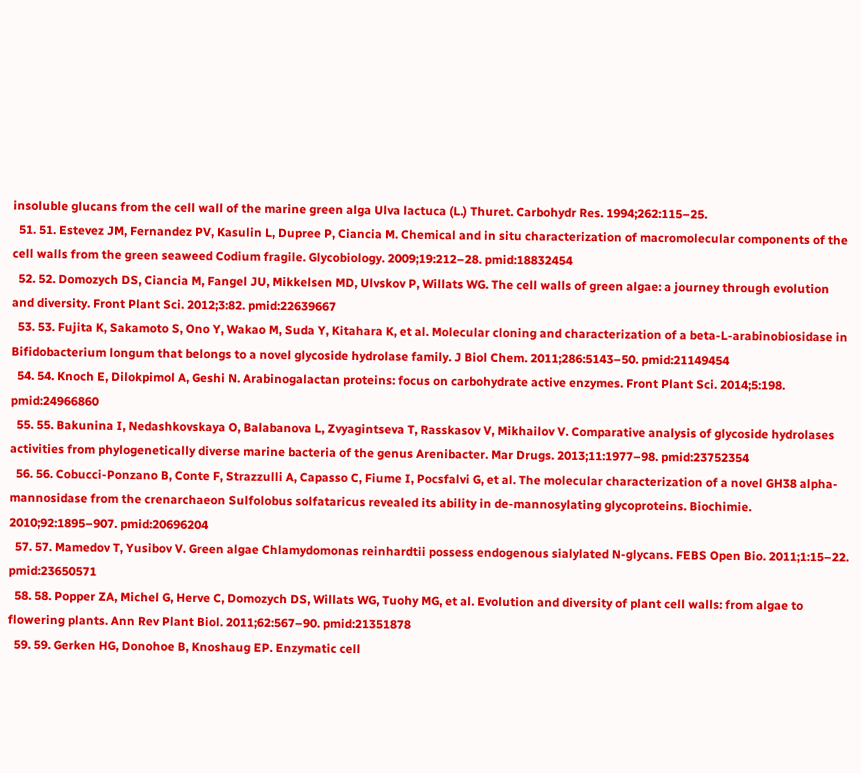insoluble glucans from the cell wall of the marine green alga Ulva lactuca (L.) Thuret. Carbohydr Res. 1994;262:115–25.
  51. 51. Estevez JM, Fernandez PV, Kasulin L, Dupree P, Ciancia M. Chemical and in situ characterization of macromolecular components of the cell walls from the green seaweed Codium fragile. Glycobiology. 2009;19:212–28. pmid:18832454
  52. 52. Domozych DS, Ciancia M, Fangel JU, Mikkelsen MD, Ulvskov P, Willats WG. The cell walls of green algae: a journey through evolution and diversity. Front Plant Sci. 2012;3:82. pmid:22639667
  53. 53. Fujita K, Sakamoto S, Ono Y, Wakao M, Suda Y, Kitahara K, et al. Molecular cloning and characterization of a beta-L-arabinobiosidase in Bifidobacterium longum that belongs to a novel glycoside hydrolase family. J Biol Chem. 2011;286:5143–50. pmid:21149454
  54. 54. Knoch E, Dilokpimol A, Geshi N. Arabinogalactan proteins: focus on carbohydrate active enzymes. Front Plant Sci. 2014;5:198. pmid:24966860
  55. 55. Bakunina I, Nedashkovskaya O, Balabanova L, Zvyagintseva T, Rasskasov V, Mikhailov V. Comparative analysis of glycoside hydrolases activities from phylogenetically diverse marine bacteria of the genus Arenibacter. Mar Drugs. 2013;11:1977–98. pmid:23752354
  56. 56. Cobucci-Ponzano B, Conte F, Strazzulli A, Capasso C, Fiume I, Pocsfalvi G, et al. The molecular characterization of a novel GH38 alpha-mannosidase from the crenarchaeon Sulfolobus solfataricus revealed its ability in de-mannosylating glycoproteins. Biochimie. 2010;92:1895–907. pmid:20696204
  57. 57. Mamedov T, Yusibov V. Green algae Chlamydomonas reinhardtii possess endogenous sialylated N-glycans. FEBS Open Bio. 2011;1:15–22. pmid:23650571
  58. 58. Popper ZA, Michel G, Herve C, Domozych DS, Willats WG, Tuohy MG, et al. Evolution and diversity of plant cell walls: from algae to flowering plants. Ann Rev Plant Biol. 2011;62:567–90. pmid:21351878
  59. 59. Gerken HG, Donohoe B, Knoshaug EP. Enzymatic cell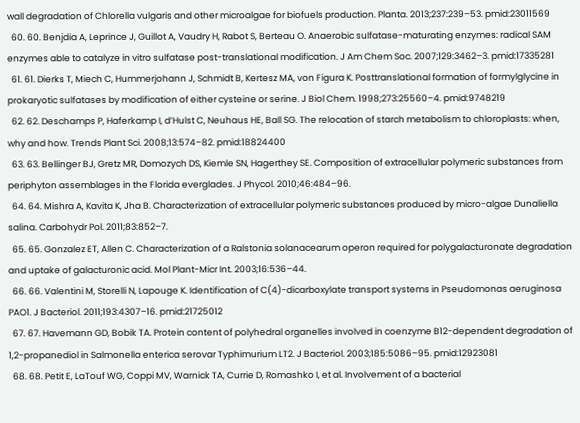wall degradation of Chlorella vulgaris and other microalgae for biofuels production. Planta. 2013;237:239–53. pmid:23011569
  60. 60. Benjdia A, Leprince J, Guillot A, Vaudry H, Rabot S, Berteau O. Anaerobic sulfatase-maturating enzymes: radical SAM enzymes able to catalyze in vitro sulfatase post-translational modification. J Am Chem Soc. 2007;129:3462–3. pmid:17335281
  61. 61. Dierks T, Miech C, Hummerjohann J, Schmidt B, Kertesz MA, von Figura K. Posttranslational formation of formylglycine in prokaryotic sulfatases by modification of either cysteine or serine. J Biol Chem. 1998;273:25560–4. pmid:9748219
  62. 62. Deschamps P, Haferkamp I, d’Hulst C, Neuhaus HE, Ball SG. The relocation of starch metabolism to chloroplasts: when, why and how. Trends Plant Sci. 2008;13:574–82. pmid:18824400
  63. 63. Bellinger BJ, Gretz MR, Domozych DS, Kiemle SN, Hagerthey SE. Composition of extracellular polymeric substances from periphyton assemblages in the Florida everglades. J Phycol. 2010;46:484–96.
  64. 64. Mishra A, Kavita K, Jha B. Characterization of extracellular polymeric substances produced by micro-algae Dunaliella salina. Carbohydr Pol. 2011;83:852–7.
  65. 65. Gonzalez ET, Allen C. Characterization of a Ralstonia solanacearum operon required for polygalacturonate degradation and uptake of galacturonic acid. Mol Plant-Micr Int. 2003;16:536–44.
  66. 66. Valentini M, Storelli N, Lapouge K. Identification of C(4)-dicarboxylate transport systems in Pseudomonas aeruginosa PAO1. J Bacteriol. 2011;193:4307–16. pmid:21725012
  67. 67. Havemann GD, Bobik TA. Protein content of polyhedral organelles involved in coenzyme B12-dependent degradation of 1,2-propanediol in Salmonella enterica serovar Typhimurium LT2. J Bacteriol. 2003;185:5086–95. pmid:12923081
  68. 68. Petit E, LaTouf WG, Coppi MV, Warnick TA, Currie D, Romashko I, et al. Involvement of a bacterial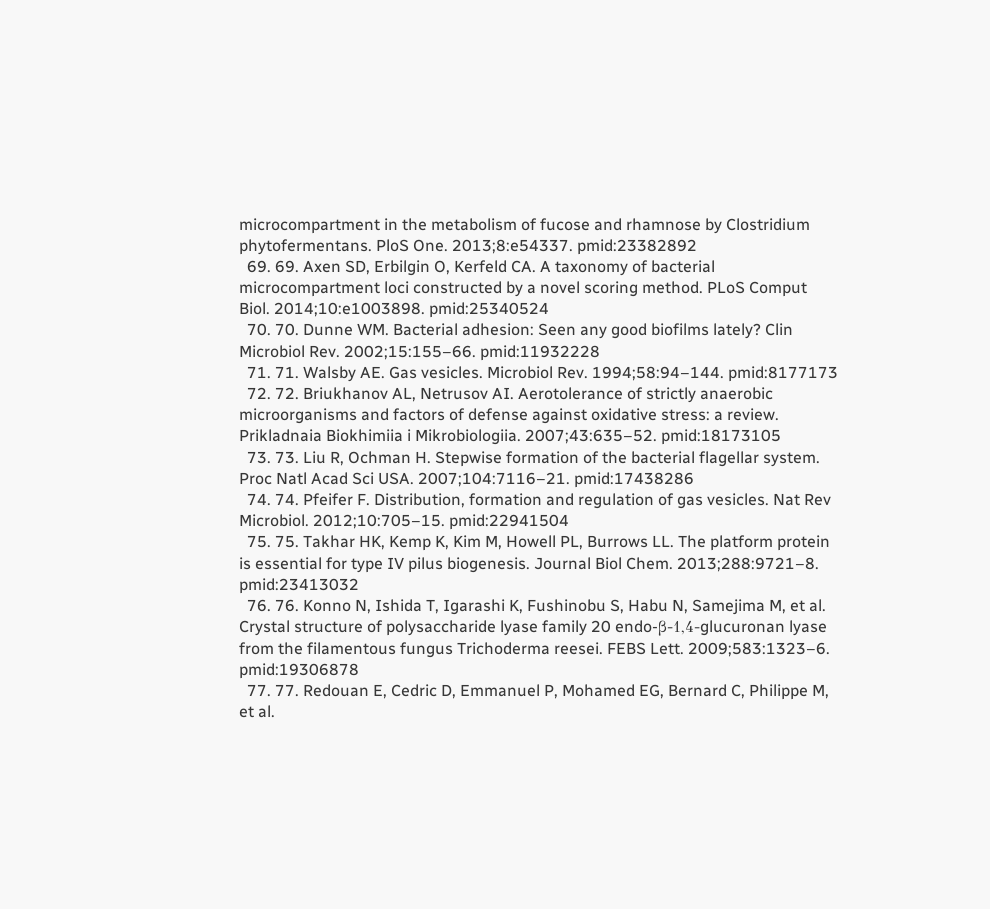microcompartment in the metabolism of fucose and rhamnose by Clostridium phytofermentans. PloS One. 2013;8:e54337. pmid:23382892
  69. 69. Axen SD, Erbilgin O, Kerfeld CA. A taxonomy of bacterial microcompartment loci constructed by a novel scoring method. PLoS Comput Biol. 2014;10:e1003898. pmid:25340524
  70. 70. Dunne WM. Bacterial adhesion: Seen any good biofilms lately? Clin Microbiol Rev. 2002;15:155–66. pmid:11932228
  71. 71. Walsby AE. Gas vesicles. Microbiol Rev. 1994;58:94–144. pmid:8177173
  72. 72. Briukhanov AL, Netrusov AI. Aerotolerance of strictly anaerobic microorganisms and factors of defense against oxidative stress: a review. Prikladnaia Biokhimiia i Mikrobiologiia. 2007;43:635–52. pmid:18173105
  73. 73. Liu R, Ochman H. Stepwise formation of the bacterial flagellar system. Proc Natl Acad Sci USA. 2007;104:7116–21. pmid:17438286
  74. 74. Pfeifer F. Distribution, formation and regulation of gas vesicles. Nat Rev Microbiol. 2012;10:705–15. pmid:22941504
  75. 75. Takhar HK, Kemp K, Kim M, Howell PL, Burrows LL. The platform protein is essential for type IV pilus biogenesis. Journal Biol Chem. 2013;288:9721–8. pmid:23413032
  76. 76. Konno N, Ishida T, Igarashi K, Fushinobu S, Habu N, Samejima M, et al. Crystal structure of polysaccharide lyase family 20 endo-β-1,4-glucuronan lyase from the filamentous fungus Trichoderma reesei. FEBS Lett. 2009;583:1323–6. pmid:19306878
  77. 77. Redouan E, Cedric D, Emmanuel P, Mohamed EG, Bernard C, Philippe M, et al.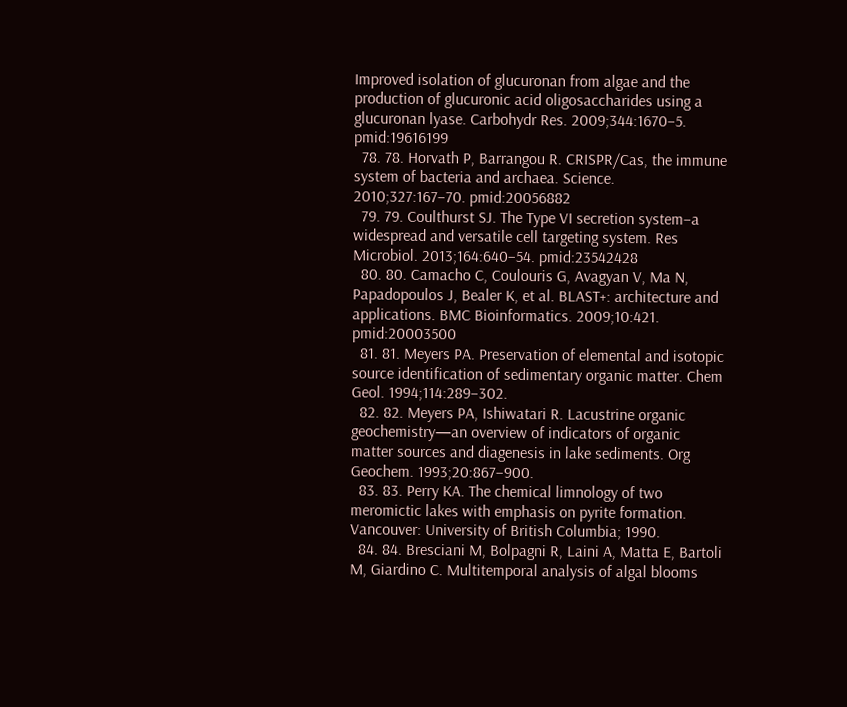Improved isolation of glucuronan from algae and the production of glucuronic acid oligosaccharides using a glucuronan lyase. Carbohydr Res. 2009;344:1670–5. pmid:19616199
  78. 78. Horvath P, Barrangou R. CRISPR/Cas, the immune system of bacteria and archaea. Science. 2010;327:167–70. pmid:20056882
  79. 79. Coulthurst SJ. The Type VI secretion system–a widespread and versatile cell targeting system. Res Microbiol. 2013;164:640–54. pmid:23542428
  80. 80. Camacho C, Coulouris G, Avagyan V, Ma N, Papadopoulos J, Bealer K, et al. BLAST+: architecture and applications. BMC Bioinformatics. 2009;10:421. pmid:20003500
  81. 81. Meyers PA. Preservation of elemental and isotopic source identification of sedimentary organic matter. Chem Geol. 1994;114:289–302.
  82. 82. Meyers PA, Ishiwatari R. Lacustrine organic geochemistry—an overview of indicators of organic matter sources and diagenesis in lake sediments. Org Geochem. 1993;20:867–900.
  83. 83. Perry KA. The chemical limnology of two meromictic lakes with emphasis on pyrite formation. Vancouver: University of British Columbia; 1990.
  84. 84. Bresciani M, Bolpagni R, Laini A, Matta E, Bartoli M, Giardino C. Multitemporal analysis of algal blooms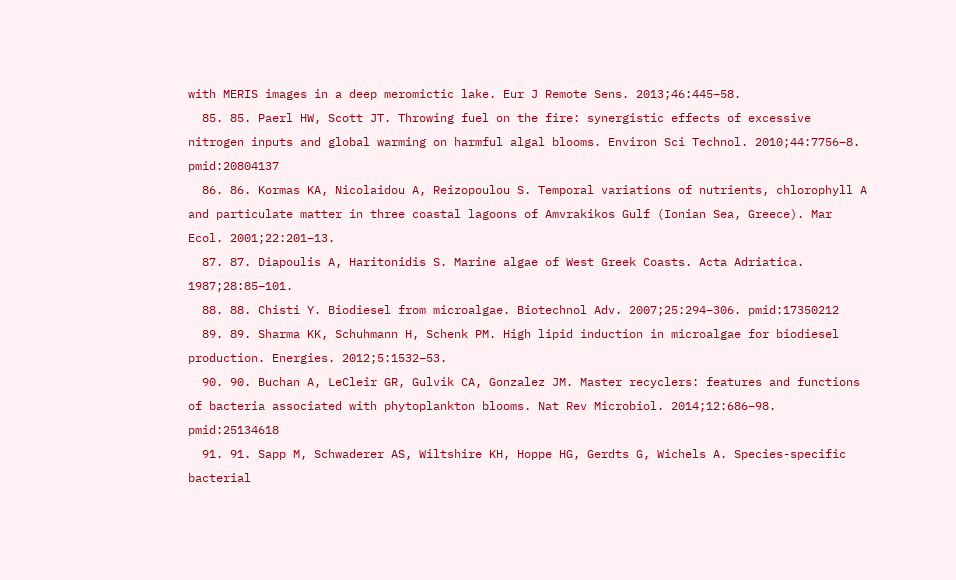with MERIS images in a deep meromictic lake. Eur J Remote Sens. 2013;46:445–58.
  85. 85. Paerl HW, Scott JT. Throwing fuel on the fire: synergistic effects of excessive nitrogen inputs and global warming on harmful algal blooms. Environ Sci Technol. 2010;44:7756–8. pmid:20804137
  86. 86. Kormas KA, Nicolaidou A, Reizopoulou S. Temporal variations of nutrients, chlorophyll A and particulate matter in three coastal lagoons of Amvrakikos Gulf (Ionian Sea, Greece). Mar Ecol. 2001;22:201–13.
  87. 87. Diapoulis A, Haritonidis S. Marine algae of West Greek Coasts. Acta Adriatica. 1987;28:85–101.
  88. 88. Chisti Y. Biodiesel from microalgae. Biotechnol Adv. 2007;25:294–306. pmid:17350212
  89. 89. Sharma KK, Schuhmann H, Schenk PM. High lipid induction in microalgae for biodiesel production. Energies. 2012;5:1532–53.
  90. 90. Buchan A, LeCleir GR, Gulvik CA, Gonzalez JM. Master recyclers: features and functions of bacteria associated with phytoplankton blooms. Nat Rev Microbiol. 2014;12:686–98. pmid:25134618
  91. 91. Sapp M, Schwaderer AS, Wiltshire KH, Hoppe HG, Gerdts G, Wichels A. Species-specific bacterial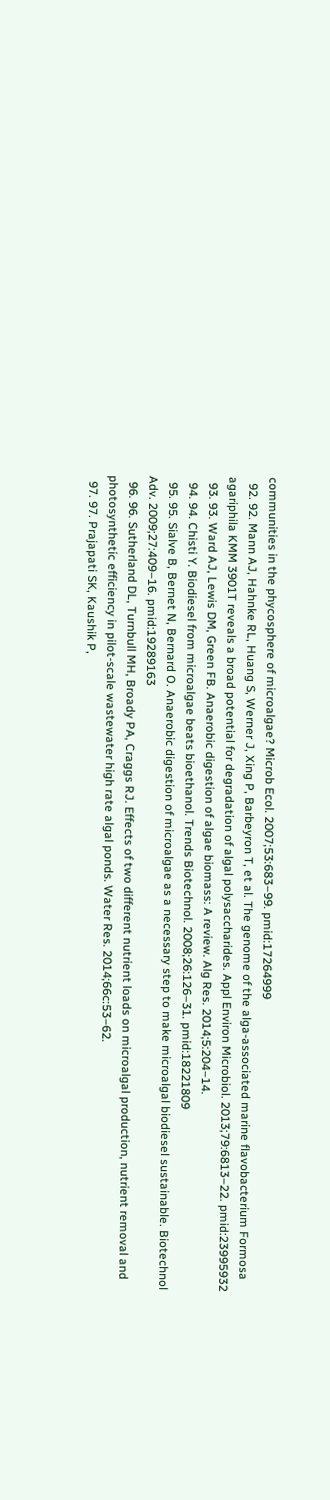communities in the phycosphere of microalgae? Microb Ecol. 2007;53:683–99. pmid:17264999
  92. 92. Mann AJ, Hahnke RL, Huang S, Werner J, Xing P, Barbeyron T, et al. The genome of the alga-associated marine flavobacterium Formosa agariphila KMM 3901T reveals a broad potential for degradation of algal polysaccharides. Appl Environ Microbiol. 2013;79:6813–22. pmid:23995932
  93. 93. Ward AJ, Lewis DM, Green FB. Anaerobic digestion of algae biomass: A review. Alg Res. 2014;5:204–14.
  94. 94. Chisti Y. Biodiesel from microalgae beats bioethanol. Trends Biotechnol. 2008;26:126–31. pmid:18221809
  95. 95. Sialve B, Bernet N, Bernard O. Anaerobic digestion of microalgae as a necessary step to make microalgal biodiesel sustainable. Biotechnol Adv. 2009;27:409–16. pmid:19289163
  96. 96. Sutherland DL, Turnbull MH, Broady PA, Craggs RJ. Effects of two different nutrient loads on microalgal production, nutrient removal and photosynthetic efficiency in pilot-scale wastewater high rate algal ponds. Water Res. 2014;66c:53–62.
  97. 97. Prajapati SK, Kaushik P,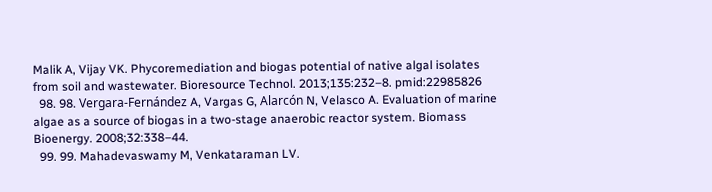Malik A, Vijay VK. Phycoremediation and biogas potential of native algal isolates from soil and wastewater. Bioresource Technol. 2013;135:232–8. pmid:22985826
  98. 98. Vergara-Fernández A, Vargas G, Alarcón N, Velasco A. Evaluation of marine algae as a source of biogas in a two-stage anaerobic reactor system. Biomass Bioenergy. 2008;32:338–44.
  99. 99. Mahadevaswamy M, Venkataraman LV.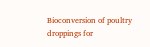Bioconversion of poultry droppings for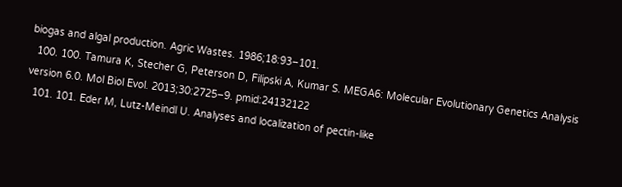biogas and algal production. Agric Wastes. 1986;18:93–101.
  100. 100. Tamura K, Stecher G, Peterson D, Filipski A, Kumar S. MEGA6: Molecular Evolutionary Genetics Analysis version 6.0. Mol Biol Evol. 2013;30:2725–9. pmid:24132122
  101. 101. Eder M, Lutz-Meindl U. Analyses and localization of pectin-like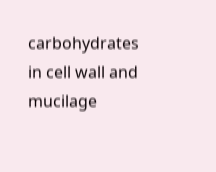carbohydrates in cell wall and mucilage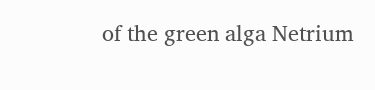of the green alga Netrium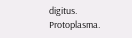digitus. Protoplasma.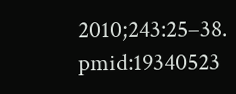2010;243:25–38. pmid:19340523